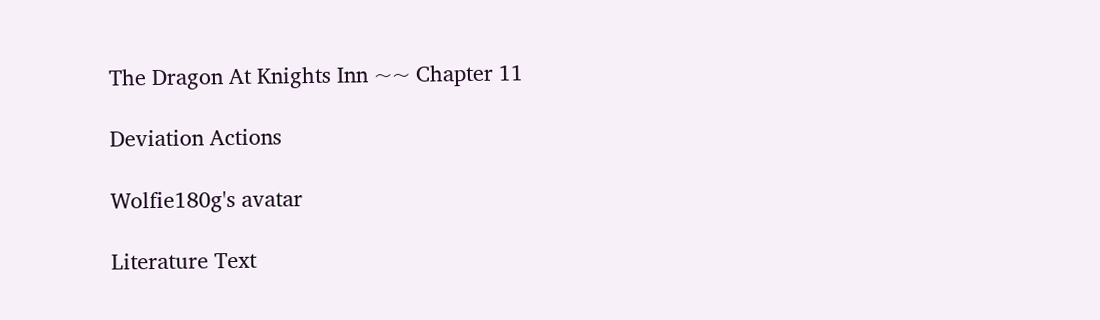The Dragon At Knights Inn ~~ Chapter 11

Deviation Actions

Wolfie180g's avatar

Literature Text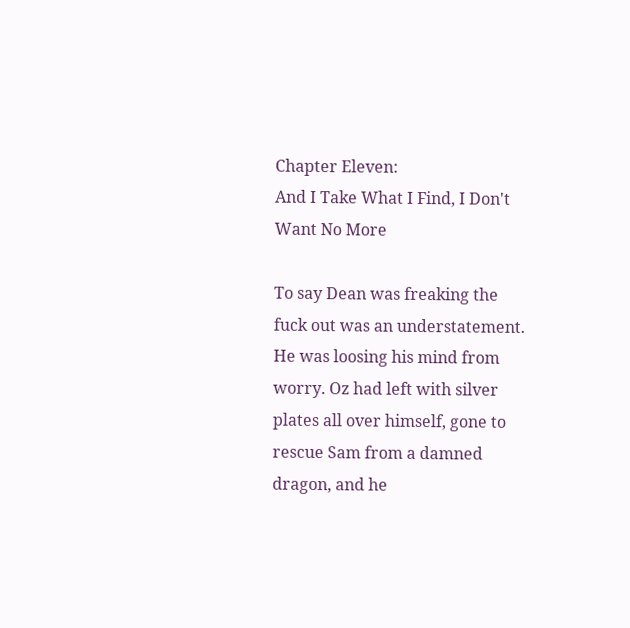Chapter Eleven:
And I Take What I Find, I Don't Want No More

To say Dean was freaking the fuck out was an understatement. He was loosing his mind from worry. Oz had left with silver plates all over himself, gone to rescue Sam from a damned dragon, and he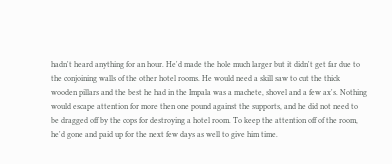hadn't heard anything for an hour. He'd made the hole much larger but it didn't get far due to the conjoining walls of the other hotel rooms. He would need a skill saw to cut the thick wooden pillars and the best he had in the Impala was a machete, shovel and a few ax's. Nothing would escape attention for more then one pound against the supports, and he did not need to be dragged off by the cops for destroying a hotel room. To keep the attention off of the room, he'd gone and paid up for the next few days as well to give him time.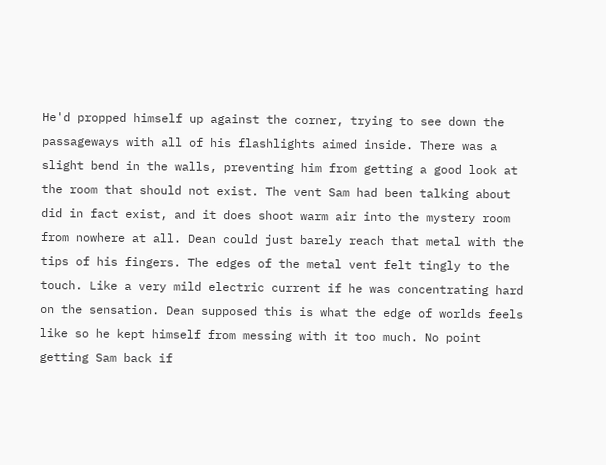He'd propped himself up against the corner, trying to see down the passageways with all of his flashlights aimed inside. There was a slight bend in the walls, preventing him from getting a good look at the room that should not exist. The vent Sam had been talking about did in fact exist, and it does shoot warm air into the mystery room from nowhere at all. Dean could just barely reach that metal with the tips of his fingers. The edges of the metal vent felt tingly to the touch. Like a very mild electric current if he was concentrating hard on the sensation. Dean supposed this is what the edge of worlds feels like so he kept himself from messing with it too much. No point getting Sam back if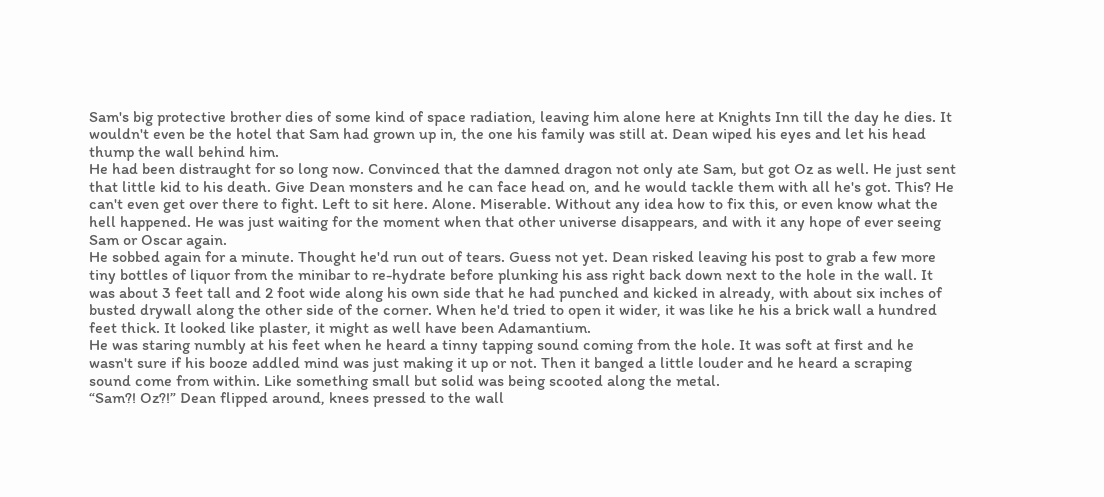Sam's big protective brother dies of some kind of space radiation, leaving him alone here at Knights Inn till the day he dies. It wouldn't even be the hotel that Sam had grown up in, the one his family was still at. Dean wiped his eyes and let his head thump the wall behind him.
He had been distraught for so long now. Convinced that the damned dragon not only ate Sam, but got Oz as well. He just sent that little kid to his death. Give Dean monsters and he can face head on, and he would tackle them with all he's got. This? He can't even get over there to fight. Left to sit here. Alone. Miserable. Without any idea how to fix this, or even know what the hell happened. He was just waiting for the moment when that other universe disappears, and with it any hope of ever seeing Sam or Oscar again.
He sobbed again for a minute. Thought he'd run out of tears. Guess not yet. Dean risked leaving his post to grab a few more tiny bottles of liquor from the minibar to re-hydrate before plunking his ass right back down next to the hole in the wall. It was about 3 feet tall and 2 foot wide along his own side that he had punched and kicked in already, with about six inches of busted drywall along the other side of the corner. When he'd tried to open it wider, it was like he his a brick wall a hundred feet thick. It looked like plaster, it might as well have been Adamantium.
He was staring numbly at his feet when he heard a tinny tapping sound coming from the hole. It was soft at first and he wasn't sure if his booze addled mind was just making it up or not. Then it banged a little louder and he heard a scraping sound come from within. Like something small but solid was being scooted along the metal.
“Sam?! Oz?!” Dean flipped around, knees pressed to the wall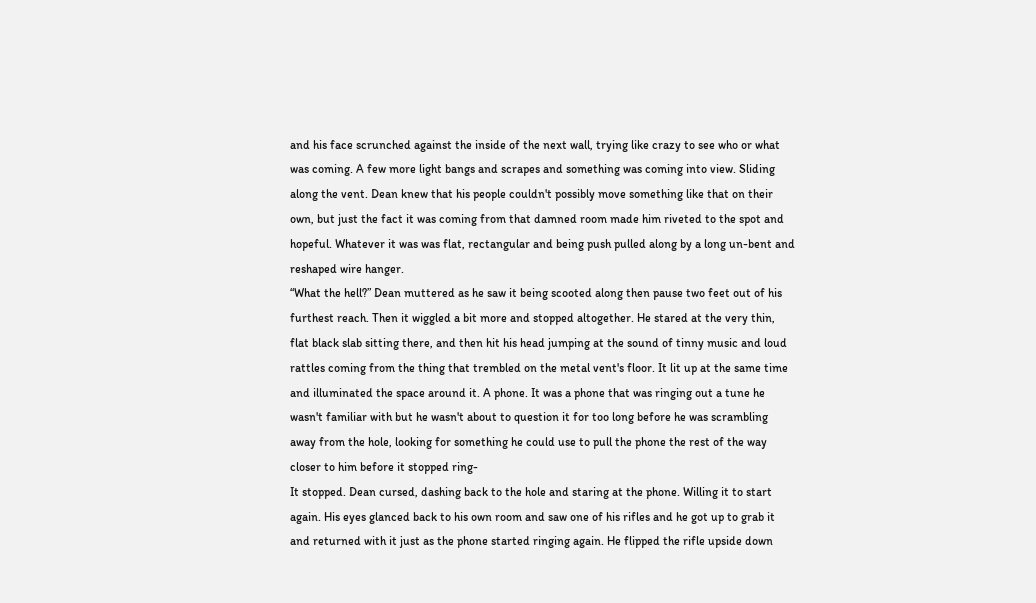and his face scrunched against the inside of the next wall, trying like crazy to see who or what was coming. A few more light bangs and scrapes and something was coming into view. Sliding along the vent. Dean knew that his people couldn't possibly move something like that on their own, but just the fact it was coming from that damned room made him riveted to the spot and hopeful. Whatever it was was flat, rectangular and being push pulled along by a long un-bent and reshaped wire hanger.
“What the hell?” Dean muttered as he saw it being scooted along then pause two feet out of his furthest reach. Then it wiggled a bit more and stopped altogether. He stared at the very thin, flat black slab sitting there, and then hit his head jumping at the sound of tinny music and loud rattles coming from the thing that trembled on the metal vent's floor. It lit up at the same time and illuminated the space around it. A phone. It was a phone that was ringing out a tune he wasn't familiar with but he wasn't about to question it for too long before he was scrambling away from the hole, looking for something he could use to pull the phone the rest of the way closer to him before it stopped ring-
It stopped. Dean cursed, dashing back to the hole and staring at the phone. Willing it to start again. His eyes glanced back to his own room and saw one of his rifles and he got up to grab it and returned with it just as the phone started ringing again. He flipped the rifle upside down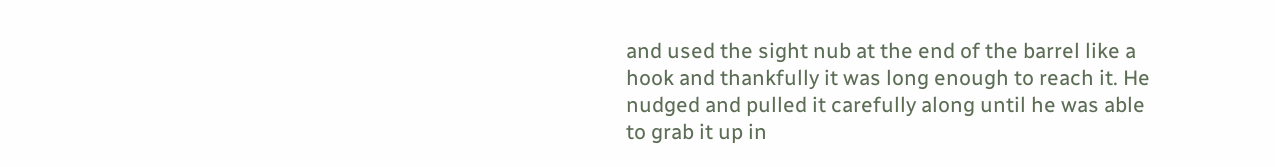and used the sight nub at the end of the barrel like a hook and thankfully it was long enough to reach it. He nudged and pulled it carefully along until he was able to grab it up in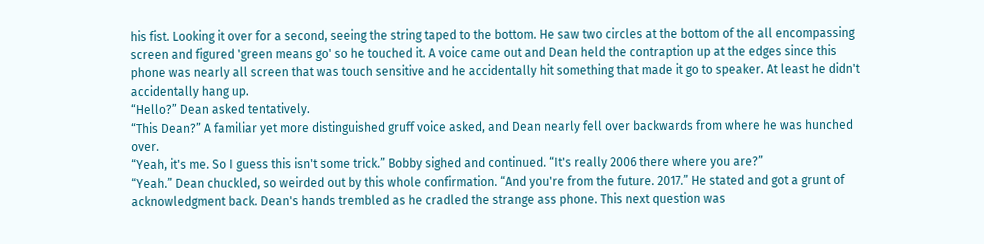his fist. Looking it over for a second, seeing the string taped to the bottom. He saw two circles at the bottom of the all encompassing screen and figured 'green means go' so he touched it. A voice came out and Dean held the contraption up at the edges since this phone was nearly all screen that was touch sensitive and he accidentally hit something that made it go to speaker. At least he didn't accidentally hang up.
“Hello?” Dean asked tentatively.
“This Dean?” A familiar yet more distinguished gruff voice asked, and Dean nearly fell over backwards from where he was hunched over.
“Yeah, it's me. So I guess this isn't some trick.” Bobby sighed and continued. “It's really 2006 there where you are?”
“Yeah.” Dean chuckled, so weirded out by this whole confirmation. “And you're from the future. 2017.” He stated and got a grunt of acknowledgment back. Dean's hands trembled as he cradled the strange ass phone. This next question was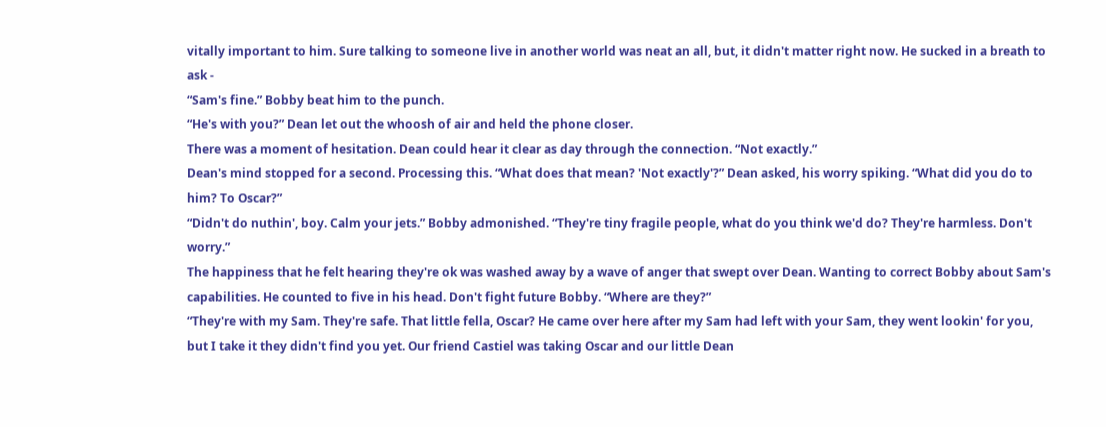vitally important to him. Sure talking to someone live in another world was neat an all, but, it didn't matter right now. He sucked in a breath to ask -
“Sam's fine.” Bobby beat him to the punch.
“He's with you?” Dean let out the whoosh of air and held the phone closer.
There was a moment of hesitation. Dean could hear it clear as day through the connection. “Not exactly.”
Dean's mind stopped for a second. Processing this. “What does that mean? 'Not exactly'?” Dean asked, his worry spiking. “What did you do to him? To Oscar?”
“Didn't do nuthin', boy. Calm your jets.” Bobby admonished. “They're tiny fragile people, what do you think we'd do? They're harmless. Don't worry.”
The happiness that he felt hearing they're ok was washed away by a wave of anger that swept over Dean. Wanting to correct Bobby about Sam's capabilities. He counted to five in his head. Don't fight future Bobby. “Where are they?”
“They're with my Sam. They're safe. That little fella, Oscar? He came over here after my Sam had left with your Sam, they went lookin' for you, but I take it they didn't find you yet. Our friend Castiel was taking Oscar and our little Dean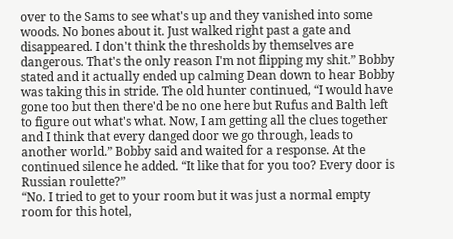over to the Sams to see what's up and they vanished into some woods. No bones about it. Just walked right past a gate and disappeared. I don't think the thresholds by themselves are dangerous. That's the only reason I'm not flipping my shit.” Bobby stated and it actually ended up calming Dean down to hear Bobby was taking this in stride. The old hunter continued, “I would have gone too but then there'd be no one here but Rufus and Balth left to figure out what's what. Now, I am getting all the clues together and I think that every danged door we go through, leads to another world.” Bobby said and waited for a response. At the continued silence he added. “It like that for you too? Every door is Russian roulette?”
“No. I tried to get to your room but it was just a normal empty room for this hotel,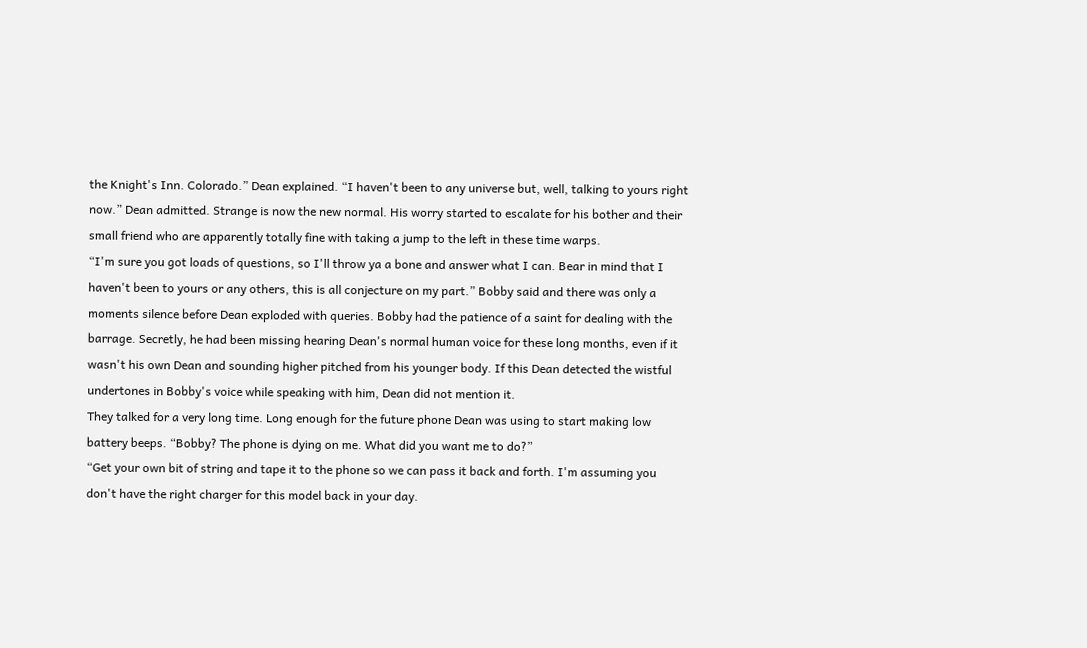the Knight's Inn. Colorado.” Dean explained. “I haven't been to any universe but, well, talking to yours right now.” Dean admitted. Strange is now the new normal. His worry started to escalate for his bother and their small friend who are apparently totally fine with taking a jump to the left in these time warps.
“I'm sure you got loads of questions, so I'll throw ya a bone and answer what I can. Bear in mind that I haven't been to yours or any others, this is all conjecture on my part.” Bobby said and there was only a moments silence before Dean exploded with queries. Bobby had the patience of a saint for dealing with the barrage. Secretly, he had been missing hearing Dean's normal human voice for these long months, even if it wasn't his own Dean and sounding higher pitched from his younger body. If this Dean detected the wistful undertones in Bobby's voice while speaking with him, Dean did not mention it.
They talked for a very long time. Long enough for the future phone Dean was using to start making low battery beeps. “Bobby? The phone is dying on me. What did you want me to do?”
“Get your own bit of string and tape it to the phone so we can pass it back and forth. I'm assuming you don't have the right charger for this model back in your day.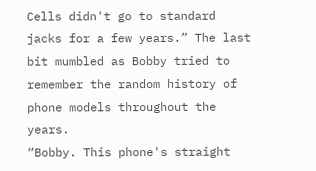Cells didn't go to standard jacks for a few years.” The last bit mumbled as Bobby tried to remember the random history of phone models throughout the years.
“Bobby. This phone's straight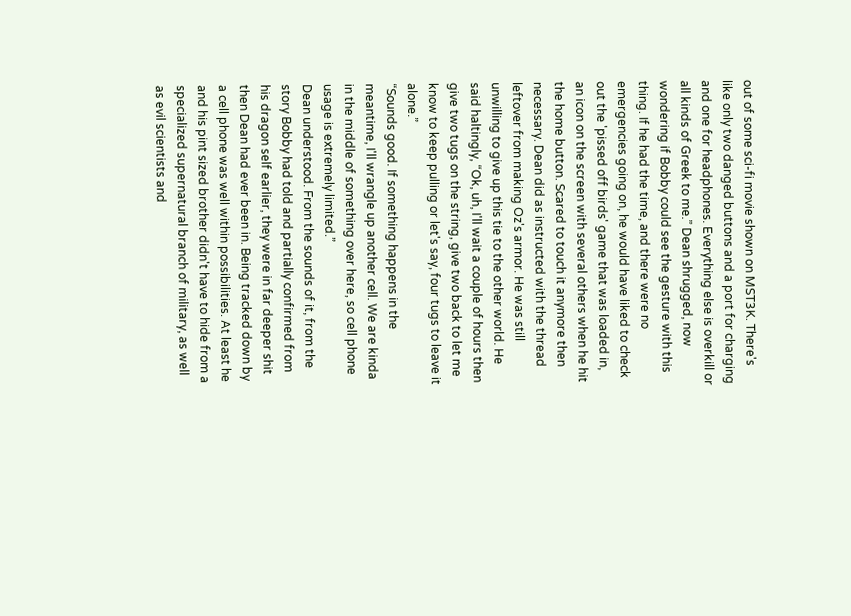out of some sci-fi movie shown on MST3K. There's like only two danged buttons and a port for charging and one for headphones. Everything else is overkill or all kinds of Greek to me.” Dean shrugged, now wondering if Bobby could see the gesture with this thing. If he had the time, and there were no emergencies going on, he would have liked to check out the 'pissed off birds' game that was loaded in, an icon on the screen with several others when he hit the home button. Scared to touch it anymore then necessary. Dean did as instructed with the thread leftover from making Oz's armor. He was still unwilling to give up this tie to the other world. He said haltingly, “Ok, uh, I'll wait a couple of hours then give two tugs on the string, give two back to let me know to keep pulling or let's say, four tugs to leave it alone.”
“Sounds good. If something happens in the meantime, I'll wrangle up another cell. We are kinda in the middle of something over here, so cell phone usage is extremely limited.”
Dean understood. From the sounds of it, from the story Bobby had told and partially confirmed from his dragon self earlier, they were in far deeper shit then Dean had ever been in. Being tracked down by a cell phone was well within possibilities. At least he and his pint sized brother didn't have to hide from a specialized supernatural branch of military, as well as evil scientists and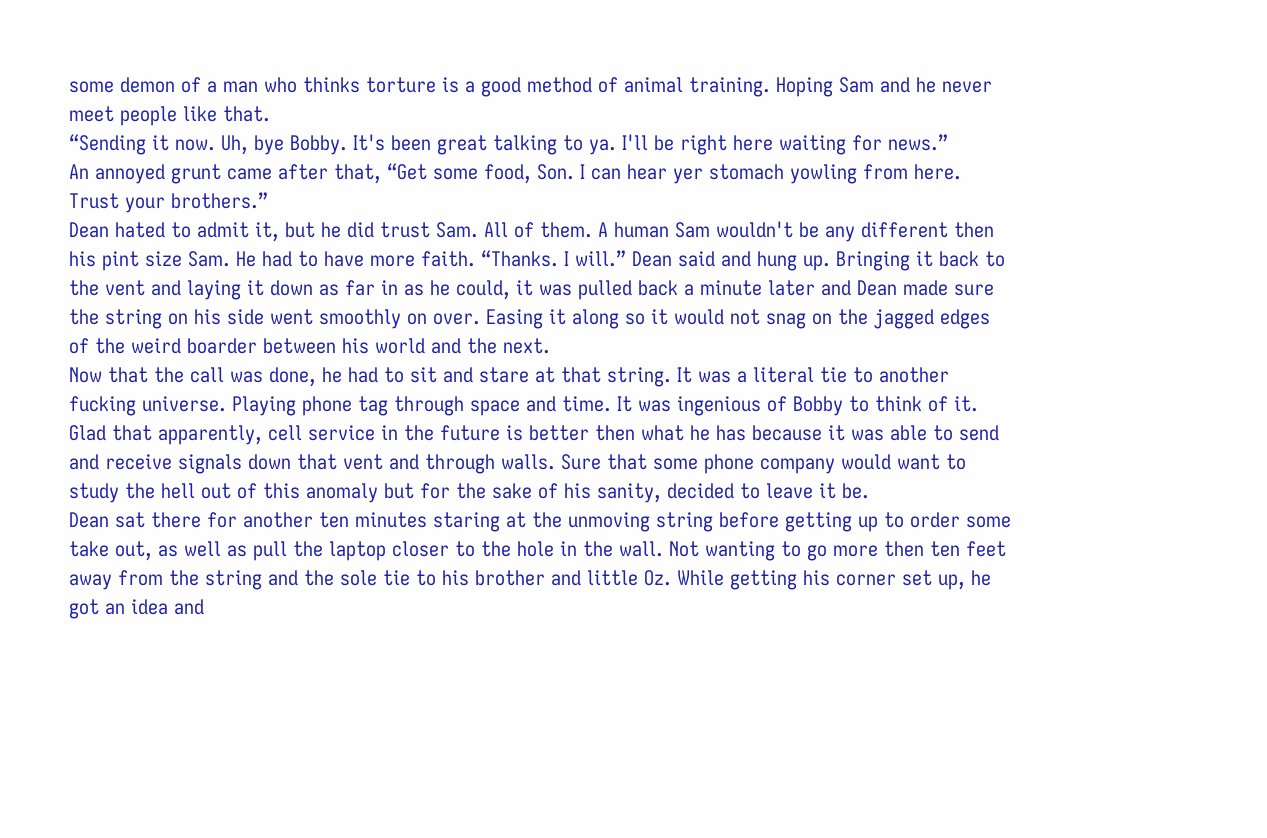some demon of a man who thinks torture is a good method of animal training. Hoping Sam and he never meet people like that.
“Sending it now. Uh, bye Bobby. It's been great talking to ya. I'll be right here waiting for news.”
An annoyed grunt came after that, “Get some food, Son. I can hear yer stomach yowling from here. Trust your brothers.”
Dean hated to admit it, but he did trust Sam. All of them. A human Sam wouldn't be any different then his pint size Sam. He had to have more faith. “Thanks. I will.” Dean said and hung up. Bringing it back to the vent and laying it down as far in as he could, it was pulled back a minute later and Dean made sure the string on his side went smoothly on over. Easing it along so it would not snag on the jagged edges of the weird boarder between his world and the next.
Now that the call was done, he had to sit and stare at that string. It was a literal tie to another fucking universe. Playing phone tag through space and time. It was ingenious of Bobby to think of it. Glad that apparently, cell service in the future is better then what he has because it was able to send and receive signals down that vent and through walls. Sure that some phone company would want to study the hell out of this anomaly but for the sake of his sanity, decided to leave it be.
Dean sat there for another ten minutes staring at the unmoving string before getting up to order some take out, as well as pull the laptop closer to the hole in the wall. Not wanting to go more then ten feet away from the string and the sole tie to his brother and little Oz. While getting his corner set up, he got an idea and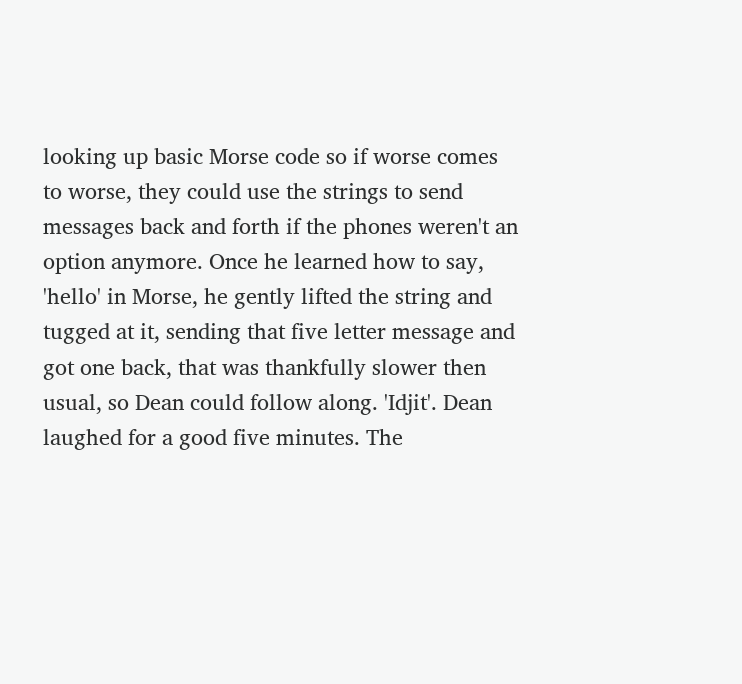looking up basic Morse code so if worse comes to worse, they could use the strings to send messages back and forth if the phones weren't an option anymore. Once he learned how to say, 'hello' in Morse, he gently lifted the string and tugged at it, sending that five letter message and got one back, that was thankfully slower then usual, so Dean could follow along. 'Idjit'. Dean laughed for a good five minutes. The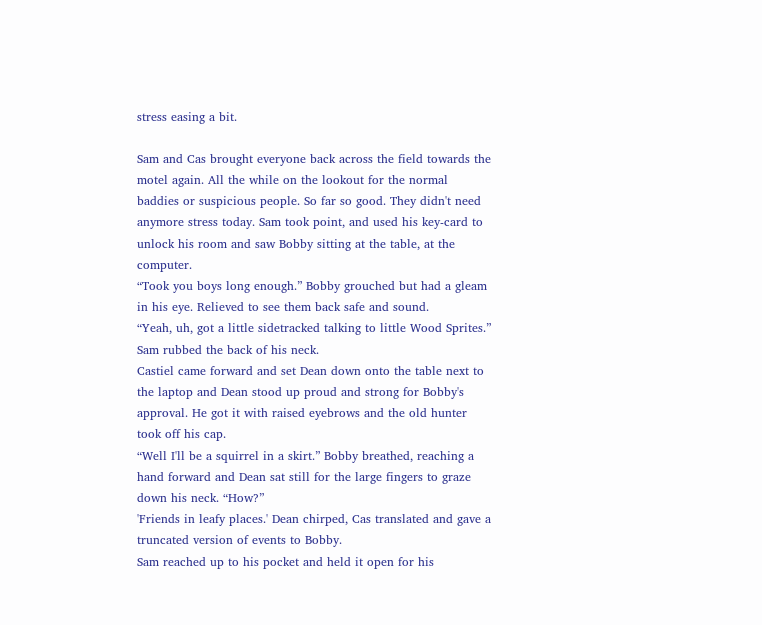stress easing a bit.

Sam and Cas brought everyone back across the field towards the motel again. All the while on the lookout for the normal baddies or suspicious people. So far so good. They didn't need anymore stress today. Sam took point, and used his key-card to unlock his room and saw Bobby sitting at the table, at the computer.
“Took you boys long enough.” Bobby grouched but had a gleam in his eye. Relieved to see them back safe and sound.
“Yeah, uh, got a little sidetracked talking to little Wood Sprites.” Sam rubbed the back of his neck.
Castiel came forward and set Dean down onto the table next to the laptop and Dean stood up proud and strong for Bobby's approval. He got it with raised eyebrows and the old hunter took off his cap.
“Well I'll be a squirrel in a skirt.” Bobby breathed, reaching a hand forward and Dean sat still for the large fingers to graze down his neck. “How?”
'Friends in leafy places.' Dean chirped, Cas translated and gave a truncated version of events to Bobby.
Sam reached up to his pocket and held it open for his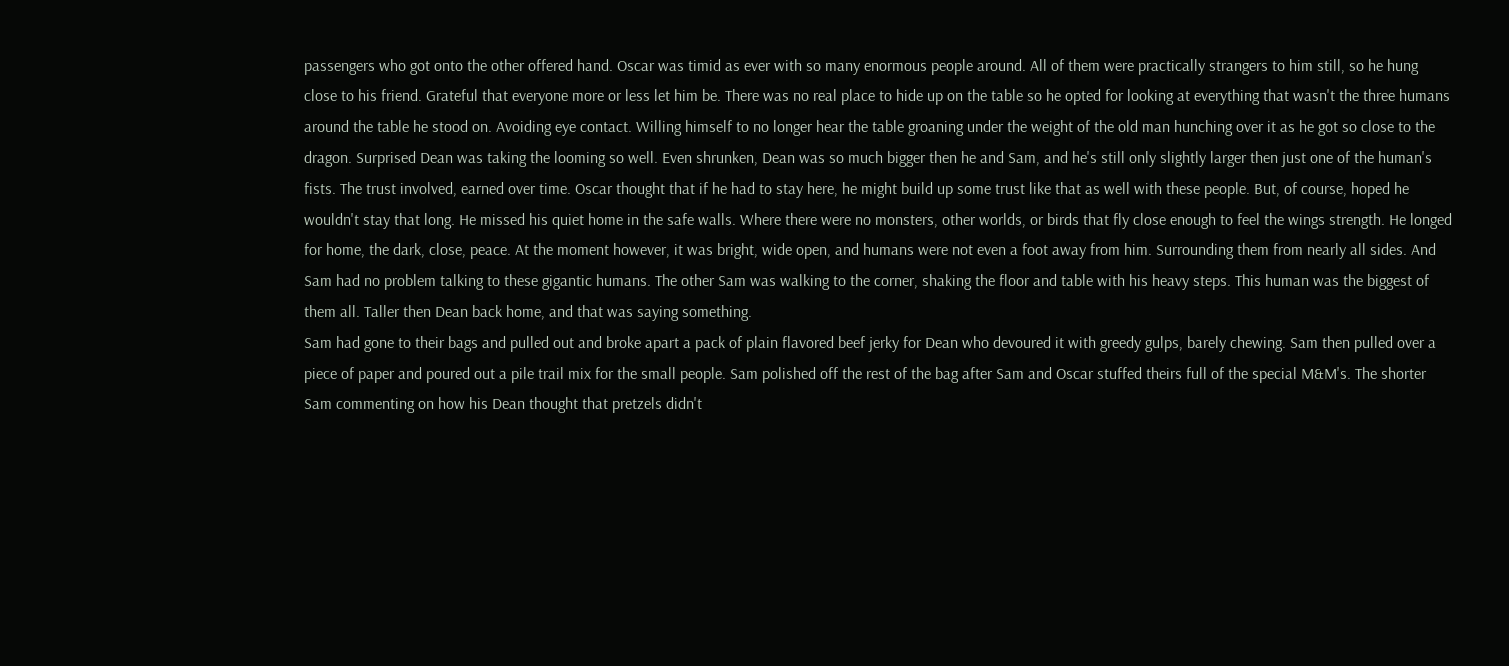passengers who got onto the other offered hand. Oscar was timid as ever with so many enormous people around. All of them were practically strangers to him still, so he hung close to his friend. Grateful that everyone more or less let him be. There was no real place to hide up on the table so he opted for looking at everything that wasn't the three humans around the table he stood on. Avoiding eye contact. Willing himself to no longer hear the table groaning under the weight of the old man hunching over it as he got so close to the dragon. Surprised Dean was taking the looming so well. Even shrunken, Dean was so much bigger then he and Sam, and he's still only slightly larger then just one of the human's fists. The trust involved, earned over time. Oscar thought that if he had to stay here, he might build up some trust like that as well with these people. But, of course, hoped he wouldn't stay that long. He missed his quiet home in the safe walls. Where there were no monsters, other worlds, or birds that fly close enough to feel the wings strength. He longed for home, the dark, close, peace. At the moment however, it was bright, wide open, and humans were not even a foot away from him. Surrounding them from nearly all sides. And Sam had no problem talking to these gigantic humans. The other Sam was walking to the corner, shaking the floor and table with his heavy steps. This human was the biggest of them all. Taller then Dean back home, and that was saying something.
Sam had gone to their bags and pulled out and broke apart a pack of plain flavored beef jerky for Dean who devoured it with greedy gulps, barely chewing. Sam then pulled over a piece of paper and poured out a pile trail mix for the small people. Sam polished off the rest of the bag after Sam and Oscar stuffed theirs full of the special M&M's. The shorter Sam commenting on how his Dean thought that pretzels didn't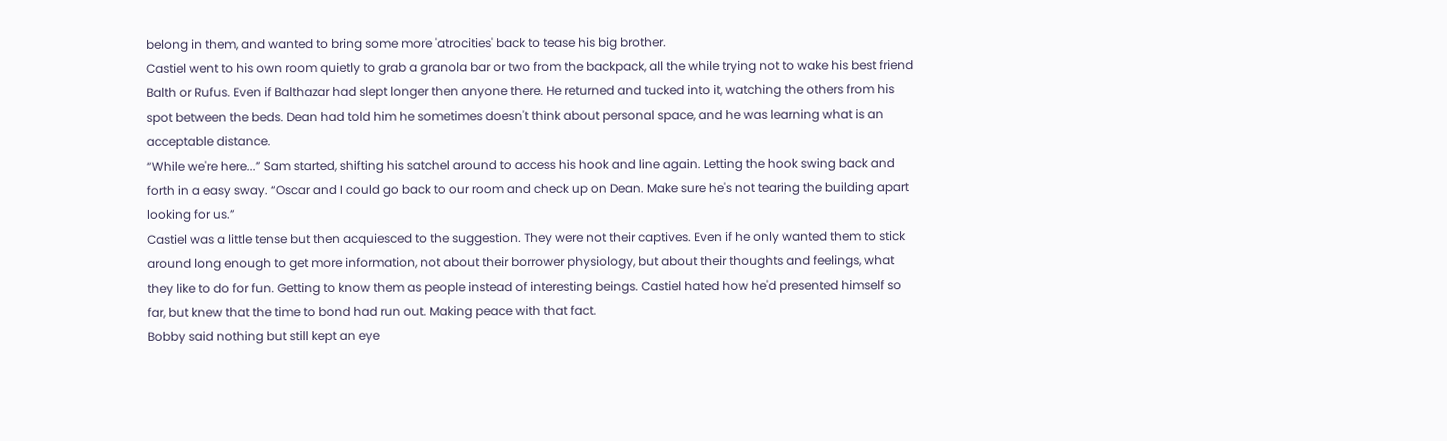belong in them, and wanted to bring some more 'atrocities' back to tease his big brother.
Castiel went to his own room quietly to grab a granola bar or two from the backpack, all the while trying not to wake his best friend Balth or Rufus. Even if Balthazar had slept longer then anyone there. He returned and tucked into it, watching the others from his spot between the beds. Dean had told him he sometimes doesn't think about personal space, and he was learning what is an acceptable distance.
“While we're here...” Sam started, shifting his satchel around to access his hook and line again. Letting the hook swing back and forth in a easy sway. “Oscar and I could go back to our room and check up on Dean. Make sure he's not tearing the building apart looking for us.”
Castiel was a little tense but then acquiesced to the suggestion. They were not their captives. Even if he only wanted them to stick around long enough to get more information, not about their borrower physiology, but about their thoughts and feelings, what they like to do for fun. Getting to know them as people instead of interesting beings. Castiel hated how he'd presented himself so far, but knew that the time to bond had run out. Making peace with that fact.
Bobby said nothing but still kept an eye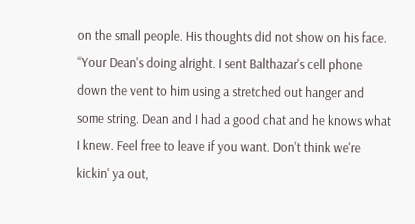on the small people. His thoughts did not show on his face. “Your Dean's doing alright. I sent Balthazar's cell phone down the vent to him using a stretched out hanger and some string. Dean and I had a good chat and he knows what I knew. Feel free to leave if you want. Don't think we're kickin' ya out,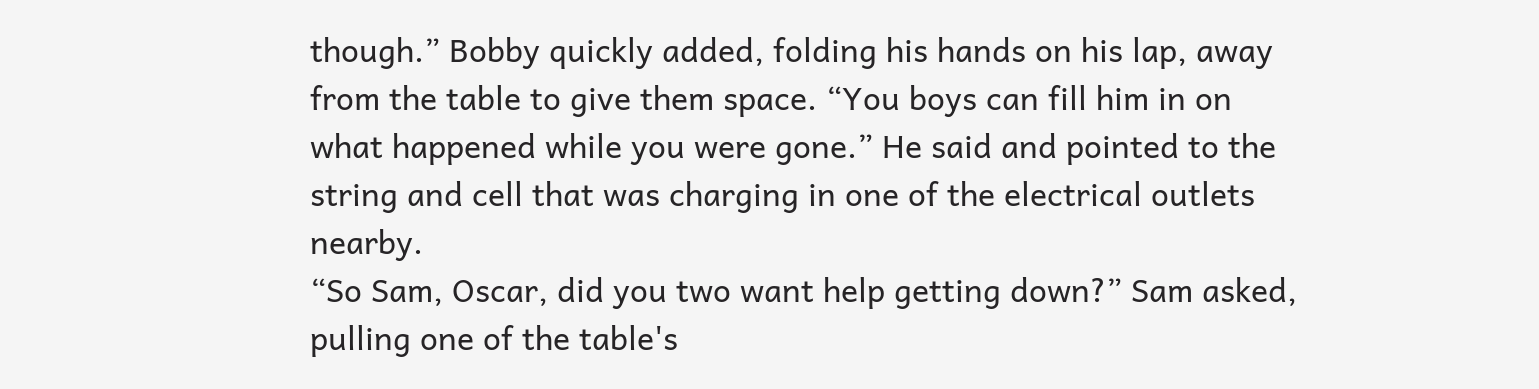though.” Bobby quickly added, folding his hands on his lap, away from the table to give them space. “You boys can fill him in on what happened while you were gone.” He said and pointed to the string and cell that was charging in one of the electrical outlets  nearby.
“So Sam, Oscar, did you two want help getting down?” Sam asked, pulling one of the table's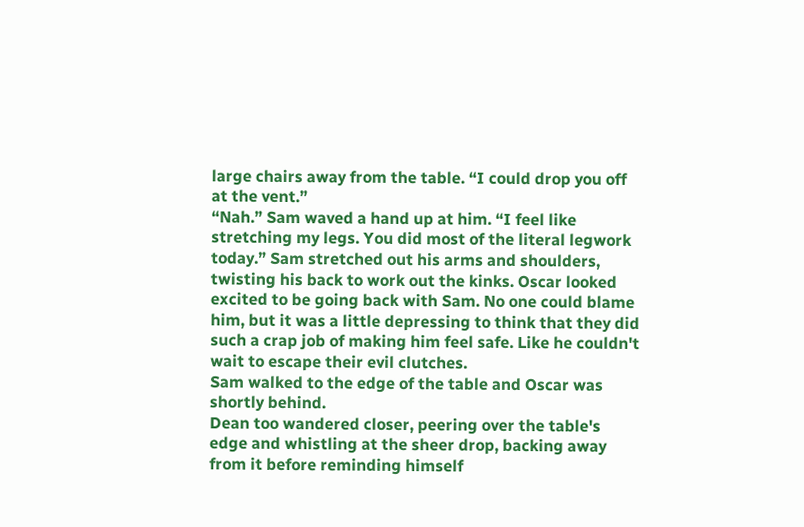large chairs away from the table. “I could drop you off at the vent.”
“Nah.” Sam waved a hand up at him. “I feel like stretching my legs. You did most of the literal legwork today.” Sam stretched out his arms and shoulders, twisting his back to work out the kinks. Oscar looked excited to be going back with Sam. No one could blame him, but it was a little depressing to think that they did such a crap job of making him feel safe. Like he couldn't wait to escape their evil clutches.
Sam walked to the edge of the table and Oscar was shortly behind.
Dean too wandered closer, peering over the table's edge and whistling at the sheer drop, backing away from it before reminding himself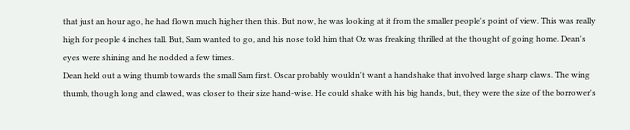that just an hour ago, he had flown much higher then this. But now, he was looking at it from the smaller people's point of view. This was really high for people 4 inches tall. But, Sam wanted to go, and his nose told him that Oz was freaking thrilled at the thought of going home. Dean's eyes were shining and he nodded a few times.
Dean held out a wing thumb towards the small Sam first. Oscar probably wouldn't want a handshake that involved large sharp claws. The wing thumb, though long and clawed, was closer to their size hand-wise. He could shake with his big hands, but, they were the size of the borrower's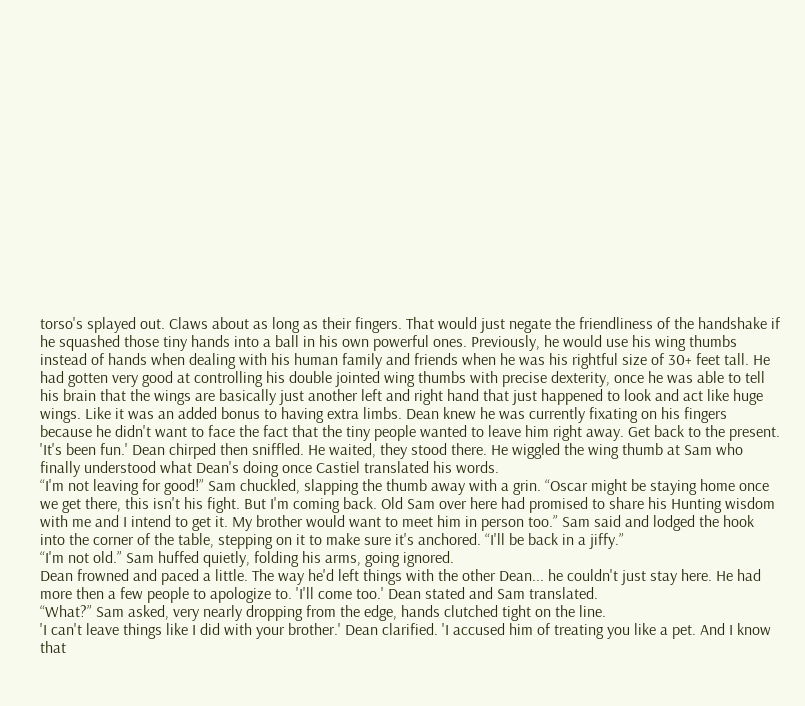torso's splayed out. Claws about as long as their fingers. That would just negate the friendliness of the handshake if he squashed those tiny hands into a ball in his own powerful ones. Previously, he would use his wing thumbs instead of hands when dealing with his human family and friends when he was his rightful size of 30+ feet tall. He had gotten very good at controlling his double jointed wing thumbs with precise dexterity, once he was able to tell his brain that the wings are basically just another left and right hand that just happened to look and act like huge wings. Like it was an added bonus to having extra limbs. Dean knew he was currently fixating on his fingers because he didn't want to face the fact that the tiny people wanted to leave him right away. Get back to the present.
'It's been fun.' Dean chirped then sniffled. He waited, they stood there. He wiggled the wing thumb at Sam who finally understood what Dean's doing once Castiel translated his words.
“I'm not leaving for good!” Sam chuckled, slapping the thumb away with a grin. “Oscar might be staying home once we get there, this isn't his fight. But I'm coming back. Old Sam over here had promised to share his Hunting wisdom with me and I intend to get it. My brother would want to meet him in person too.” Sam said and lodged the hook into the corner of the table, stepping on it to make sure it's anchored. “I'll be back in a jiffy.”
“I'm not old.” Sam huffed quietly, folding his arms, going ignored.
Dean frowned and paced a little. The way he'd left things with the other Dean... he couldn't just stay here. He had more then a few people to apologize to. 'I'll come too.' Dean stated and Sam translated.
“What?” Sam asked, very nearly dropping from the edge, hands clutched tight on the line.
'I can't leave things like I did with your brother.' Dean clarified. 'I accused him of treating you like a pet. And I know that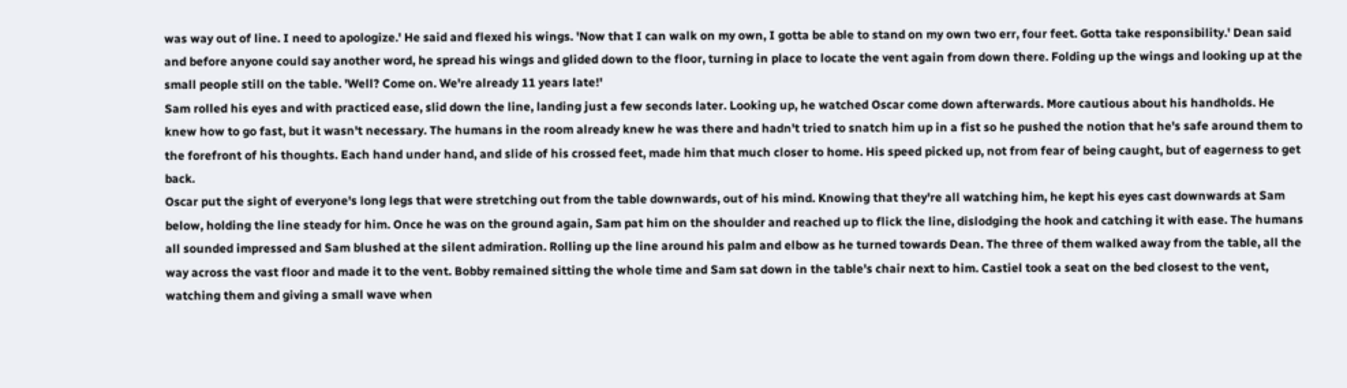was way out of line. I need to apologize.' He said and flexed his wings. 'Now that I can walk on my own, I gotta be able to stand on my own two err, four feet. Gotta take responsibility.' Dean said and before anyone could say another word, he spread his wings and glided down to the floor, turning in place to locate the vent again from down there. Folding up the wings and looking up at the small people still on the table. 'Well? Come on. We're already 11 years late!'
Sam rolled his eyes and with practiced ease, slid down the line, landing just a few seconds later. Looking up, he watched Oscar come down afterwards. More cautious about his handholds. He knew how to go fast, but it wasn't necessary. The humans in the room already knew he was there and hadn't tried to snatch him up in a fist so he pushed the notion that he's safe around them to the forefront of his thoughts. Each hand under hand, and slide of his crossed feet, made him that much closer to home. His speed picked up, not from fear of being caught, but of eagerness to get back.
Oscar put the sight of everyone's long legs that were stretching out from the table downwards, out of his mind. Knowing that they're all watching him, he kept his eyes cast downwards at Sam below, holding the line steady for him. Once he was on the ground again, Sam pat him on the shoulder and reached up to flick the line, dislodging the hook and catching it with ease. The humans all sounded impressed and Sam blushed at the silent admiration. Rolling up the line around his palm and elbow as he turned towards Dean. The three of them walked away from the table, all the way across the vast floor and made it to the vent. Bobby remained sitting the whole time and Sam sat down in the table's chair next to him. Castiel took a seat on the bed closest to the vent, watching them and giving a small wave when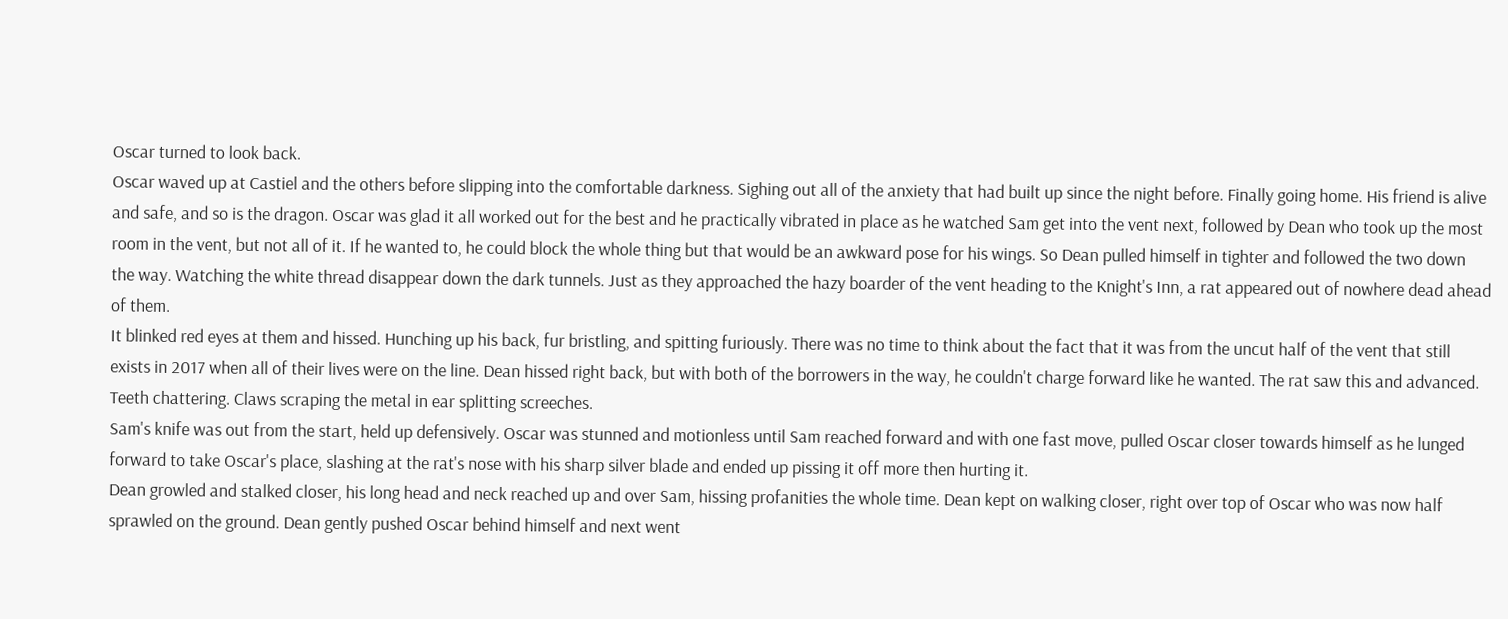Oscar turned to look back.
Oscar waved up at Castiel and the others before slipping into the comfortable darkness. Sighing out all of the anxiety that had built up since the night before. Finally going home. His friend is alive and safe, and so is the dragon. Oscar was glad it all worked out for the best and he practically vibrated in place as he watched Sam get into the vent next, followed by Dean who took up the most room in the vent, but not all of it. If he wanted to, he could block the whole thing but that would be an awkward pose for his wings. So Dean pulled himself in tighter and followed the two down the way. Watching the white thread disappear down the dark tunnels. Just as they approached the hazy boarder of the vent heading to the Knight's Inn, a rat appeared out of nowhere dead ahead of them.
It blinked red eyes at them and hissed. Hunching up his back, fur bristling, and spitting furiously. There was no time to think about the fact that it was from the uncut half of the vent that still exists in 2017 when all of their lives were on the line. Dean hissed right back, but with both of the borrowers in the way, he couldn't charge forward like he wanted. The rat saw this and advanced. Teeth chattering. Claws scraping the metal in ear splitting screeches.
Sam's knife was out from the start, held up defensively. Oscar was stunned and motionless until Sam reached forward and with one fast move, pulled Oscar closer towards himself as he lunged forward to take Oscar's place, slashing at the rat's nose with his sharp silver blade and ended up pissing it off more then hurting it.
Dean growled and stalked closer, his long head and neck reached up and over Sam, hissing profanities the whole time. Dean kept on walking closer, right over top of Oscar who was now half sprawled on the ground. Dean gently pushed Oscar behind himself and next went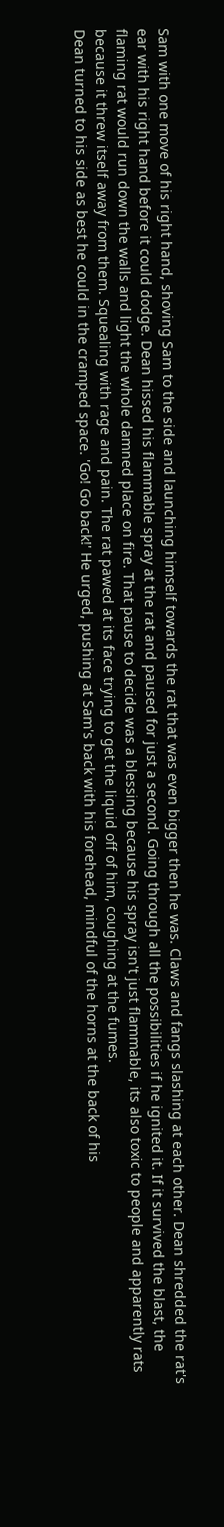Sam with one move of his right hand, shoving Sam to the side and launching himself towards the rat that was even bigger then he was. Claws and fangs slashing at each other. Dean shredded the rat's ear with his right hand before it could dodge. Dean hissed his flammable spray at the rat and paused for just a second. Going through all the possibilities if he ignited it. If it survived the blast, the flaming rat would run down the walls and light the whole damned place on fire. That pause to decide was a blessing because his spray isn't just flammable, its also toxic to people and apparently rats because it threw itself away from them. Squealing with rage and pain. The rat pawed at its face trying to get the liquid off of him, coughing at the fumes.
Dean turned to his side as best he could in the cramped space. 'Go! Go back!' He urged, pushing at Sam's back with his forehead, mindful of the horns at the back of his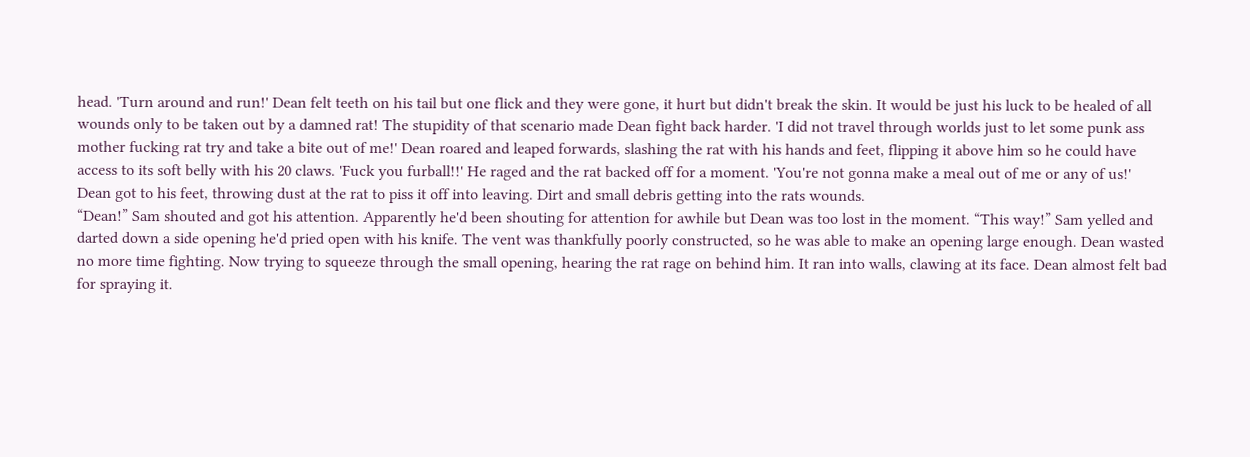head. 'Turn around and run!' Dean felt teeth on his tail but one flick and they were gone, it hurt but didn't break the skin. It would be just his luck to be healed of all wounds only to be taken out by a damned rat! The stupidity of that scenario made Dean fight back harder. 'I did not travel through worlds just to let some punk ass mother fucking rat try and take a bite out of me!' Dean roared and leaped forwards, slashing the rat with his hands and feet, flipping it above him so he could have access to its soft belly with his 20 claws. 'Fuck you furball!!' He raged and the rat backed off for a moment. 'You're not gonna make a meal out of me or any of us!'
Dean got to his feet, throwing dust at the rat to piss it off into leaving. Dirt and small debris getting into the rats wounds.
“Dean!” Sam shouted and got his attention. Apparently he'd been shouting for attention for awhile but Dean was too lost in the moment. “This way!” Sam yelled and darted down a side opening he'd pried open with his knife. The vent was thankfully poorly constructed, so he was able to make an opening large enough. Dean wasted no more time fighting. Now trying to squeeze through the small opening, hearing the rat rage on behind him. It ran into walls, clawing at its face. Dean almost felt bad for spraying it.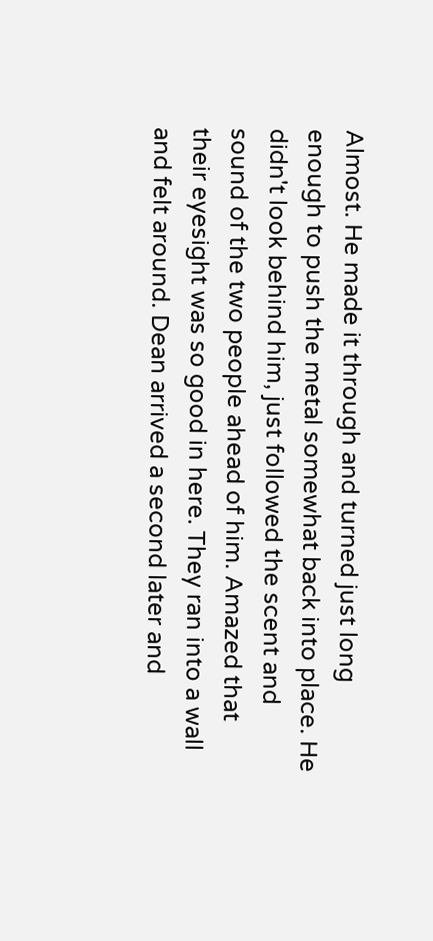Almost. He made it through and turned just long enough to push the metal somewhat back into place. He didn't look behind him, just followed the scent and sound of the two people ahead of him. Amazed that their eyesight was so good in here. They ran into a wall and felt around. Dean arrived a second later and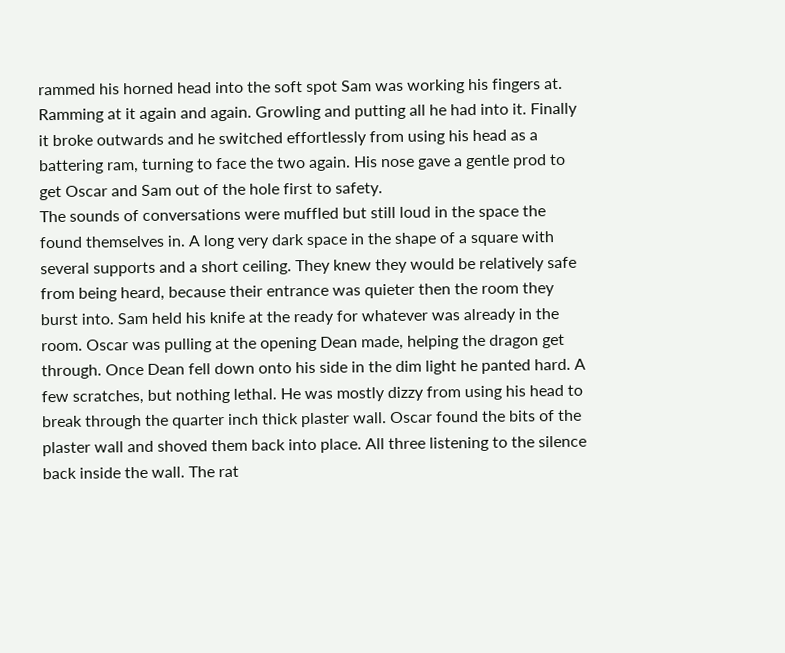rammed his horned head into the soft spot Sam was working his fingers at. Ramming at it again and again. Growling and putting all he had into it. Finally it broke outwards and he switched effortlessly from using his head as a battering ram, turning to face the two again. His nose gave a gentle prod to get Oscar and Sam out of the hole first to safety.
The sounds of conversations were muffled but still loud in the space the found themselves in. A long very dark space in the shape of a square with several supports and a short ceiling. They knew they would be relatively safe from being heard, because their entrance was quieter then the room they burst into. Sam held his knife at the ready for whatever was already in the room. Oscar was pulling at the opening Dean made, helping the dragon get through. Once Dean fell down onto his side in the dim light he panted hard. A few scratches, but nothing lethal. He was mostly dizzy from using his head to break through the quarter inch thick plaster wall. Oscar found the bits of the plaster wall and shoved them back into place. All three listening to the silence back inside the wall. The rat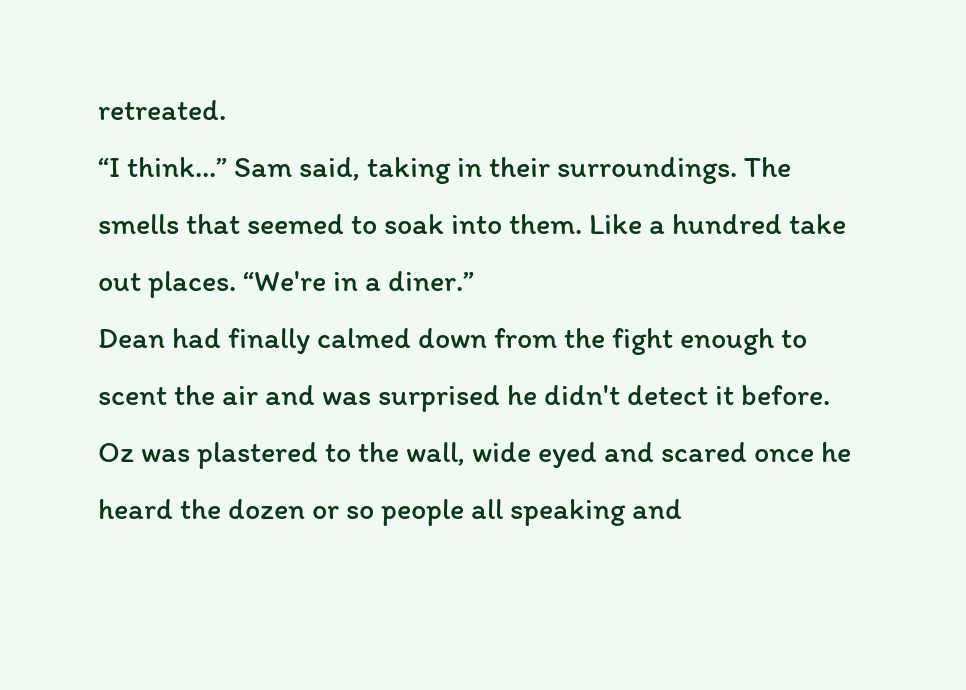retreated.
“I think...” Sam said, taking in their surroundings. The smells that seemed to soak into them. Like a hundred take out places. “We're in a diner.”
Dean had finally calmed down from the fight enough to scent the air and was surprised he didn't detect it before. Oz was plastered to the wall, wide eyed and scared once he heard the dozen or so people all speaking and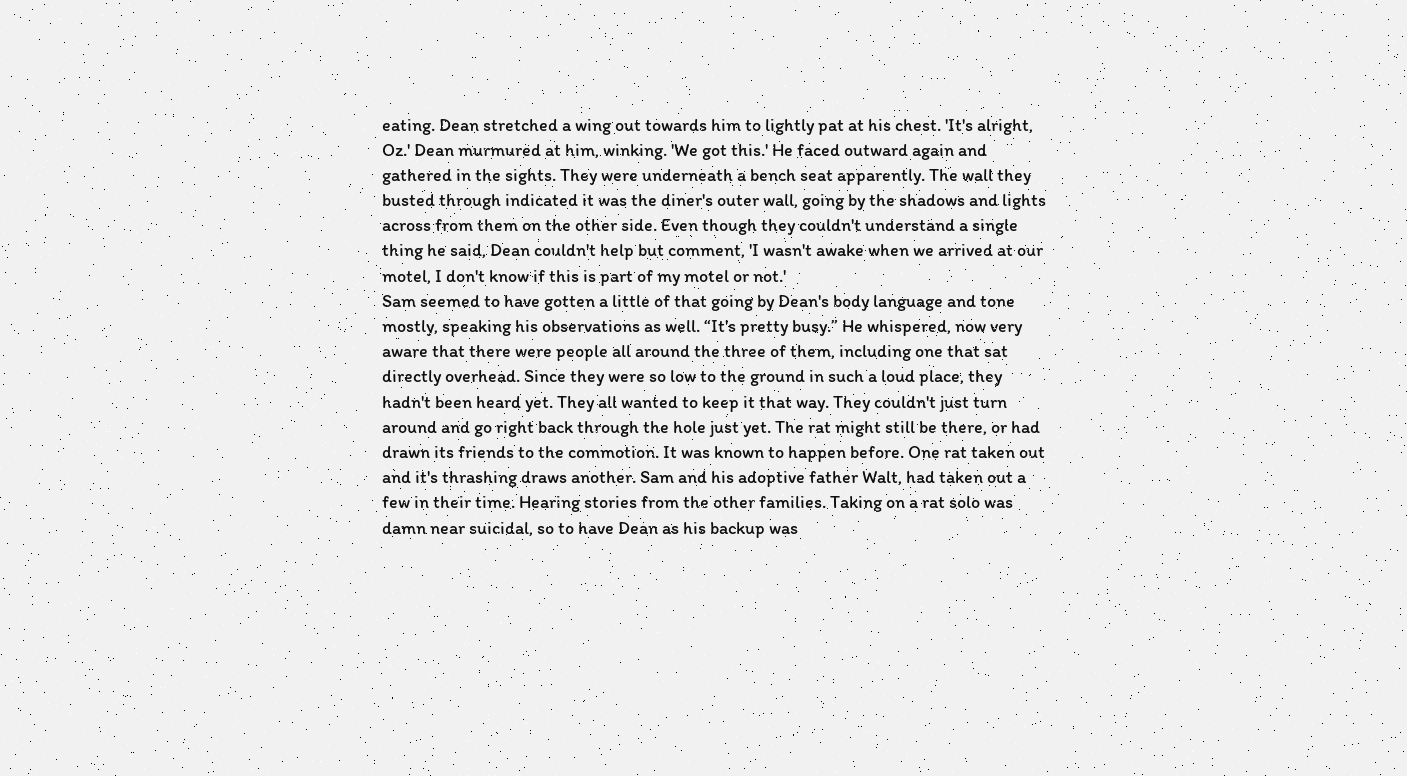eating. Dean stretched a wing out towards him to lightly pat at his chest. 'It's alright, Oz.' Dean murmured at him, winking. 'We got this.' He faced outward again and gathered in the sights. They were underneath a bench seat apparently. The wall they busted through indicated it was the diner's outer wall, going by the shadows and lights across from them on the other side. Even though they couldn't understand a single thing he said, Dean couldn't help but comment, 'I wasn't awake when we arrived at our motel, I don't know if this is part of my motel or not.'
Sam seemed to have gotten a little of that going by Dean's body language and tone mostly, speaking his observations as well. “It's pretty busy.” He whispered, now very aware that there were people all around the three of them, including one that sat directly overhead. Since they were so low to the ground in such a loud place, they hadn't been heard yet. They all wanted to keep it that way. They couldn't just turn around and go right back through the hole just yet. The rat might still be there, or had drawn its friends to the commotion. It was known to happen before. One rat taken out and it's thrashing draws another. Sam and his adoptive father Walt, had taken out a few in their time. Hearing stories from the other families. Taking on a rat solo was damn near suicidal, so to have Dean as his backup was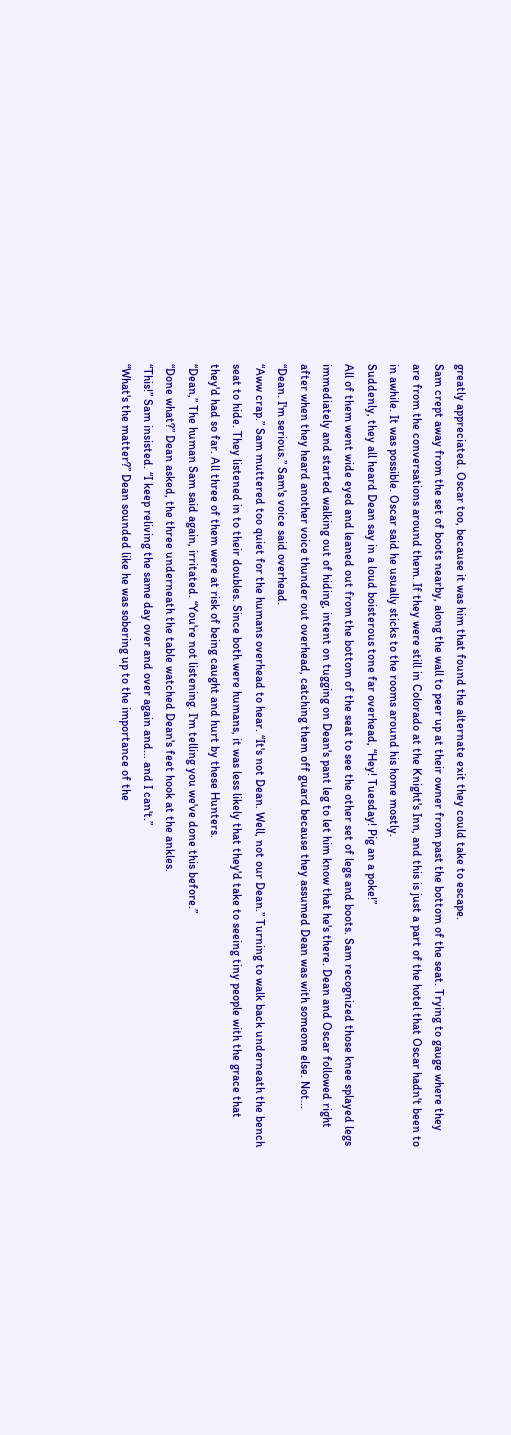greatly appreciated. Oscar too, because it was him that found the alternate exit they could take to escape.
Sam crept away from the set of boots nearby, along the wall to peer up at their owner from past the bottom of the seat. Trying to gauge where they are from the conversations around them. If they were still in Colorado at the Knight's Inn, and this is just a part of the hotel that Oscar hadn't been to in awhile. It was possible. Oscar said he usually sticks to the rooms around his home mostly.
Suddenly, they all heard Dean say in a loud boisterous tone far overhead, “Hey! Tuesday! Pig an a poke!”
All of them went wide eyed and leaned out from the bottom of the seat to see the other set of legs and boots. Sam recognized those knee splayed legs immediately and started walking out of hiding, intent on tugging on Dean's pant leg to let him know that he's there. Dean and Oscar followed right after when they heard another voice thunder out overhead, catching them off guard because they assumed Dean was with someone else. Not...
“Dean. I'm serious.” Sam's voice said overhead.
“Aww crap.” Sam muttered too quiet for the humans overhead to hear. “It's not Dean. Well, not our Dean.” Turning to walk back underneath the bench seat to hide. They listened in to their doubles. Since both were humans, it was less likely that they'd take to seeing tiny people with the grace that they'd had so far. All three of them were at risk of being caught and hurt by these Hunters.
“Dean,” The human Sam said again, irritated. “You're not listening. I'm telling you we've done this before.”
“Done what?” Dean asked, the three underneath the table watched Dean's feet hook at the ankles.
“This!” Sam insisted. “I keep reliving the same day over and over again and... and I can't.”
“What's the matter?” Dean sounded like he was sobering up to the importance of the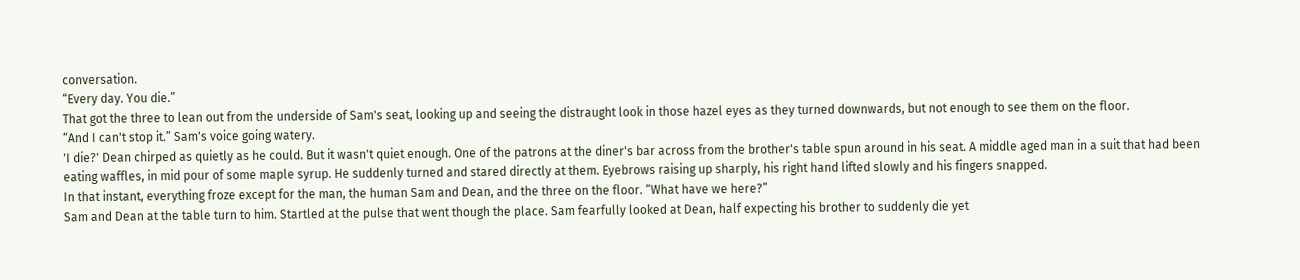conversation.
“Every day. You die.”
That got the three to lean out from the underside of Sam's seat, looking up and seeing the distraught look in those hazel eyes as they turned downwards, but not enough to see them on the floor.
“And I can't stop it.” Sam's voice going watery.
'I die?' Dean chirped as quietly as he could. But it wasn't quiet enough. One of the patrons at the diner's bar across from the brother's table spun around in his seat. A middle aged man in a suit that had been eating waffles, in mid pour of some maple syrup. He suddenly turned and stared directly at them. Eyebrows raising up sharply, his right hand lifted slowly and his fingers snapped.
In that instant, everything froze except for the man, the human Sam and Dean, and the three on the floor. “What have we here?”
Sam and Dean at the table turn to him. Startled at the pulse that went though the place. Sam fearfully looked at Dean, half expecting his brother to suddenly die yet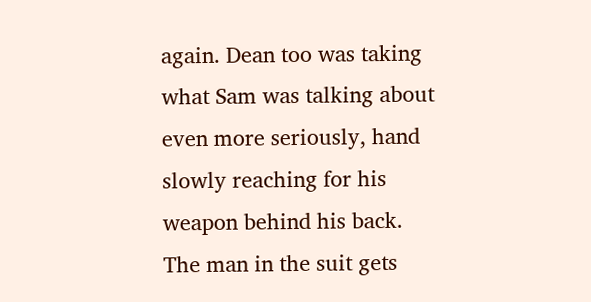again. Dean too was taking what Sam was talking about even more seriously, hand slowly reaching for his weapon behind his back.
The man in the suit gets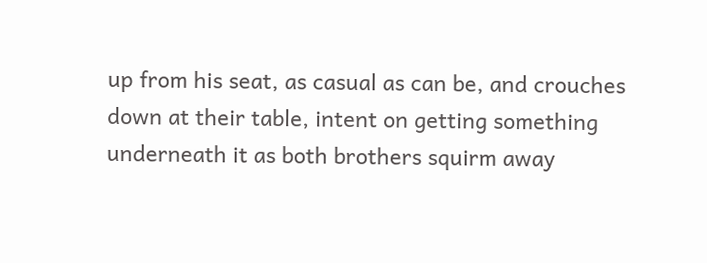up from his seat, as casual as can be, and crouches down at their table, intent on getting something underneath it as both brothers squirm away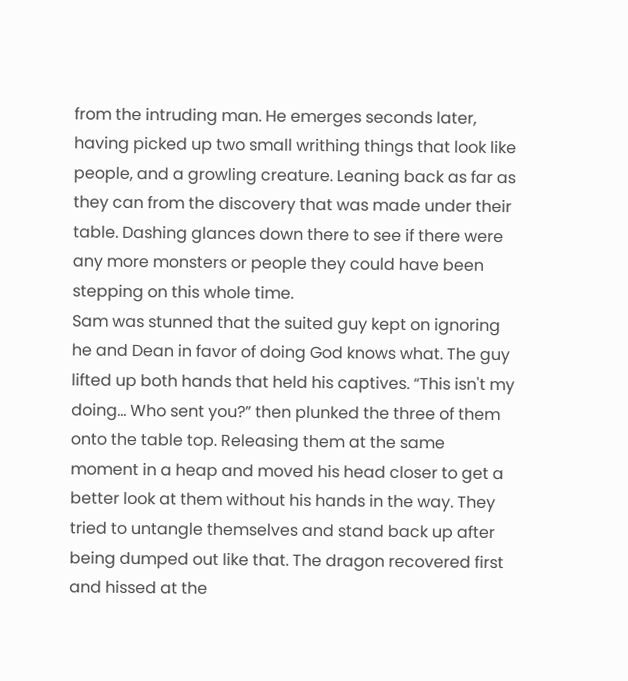from the intruding man. He emerges seconds later, having picked up two small writhing things that look like people, and a growling creature. Leaning back as far as they can from the discovery that was made under their table. Dashing glances down there to see if there were any more monsters or people they could have been stepping on this whole time.
Sam was stunned that the suited guy kept on ignoring he and Dean in favor of doing God knows what. The guy lifted up both hands that held his captives. “This isn't my doing... Who sent you?” then plunked the three of them onto the table top. Releasing them at the same moment in a heap and moved his head closer to get a better look at them without his hands in the way. They tried to untangle themselves and stand back up after being dumped out like that. The dragon recovered first and hissed at the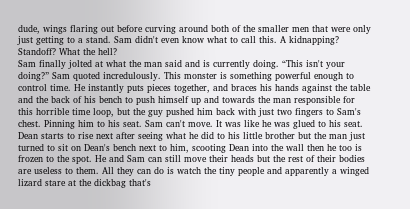dude, wings flaring out before curving around both of the smaller men that were only just getting to a stand. Sam didn't even know what to call this. A kidnapping? Standoff? What the hell?
Sam finally jolted at what the man said and is currently doing. “This isn't your doing?” Sam quoted incredulously. This monster is something powerful enough to control time. He instantly puts pieces together, and braces his hands against the table and the back of his bench to push himself up and towards the man responsible for this horrible time loop, but the guy pushed him back with just two fingers to Sam's chest. Pinning him to his seat. Sam can't move. It was like he was glued to his seat. Dean starts to rise next after seeing what he did to his little brother but the man just turned to sit on Dean's bench next to him, scooting Dean into the wall then he too is frozen to the spot. He and Sam can still move their heads but the rest of their bodies are useless to them. All they can do is watch the tiny people and apparently a winged lizard stare at the dickbag that's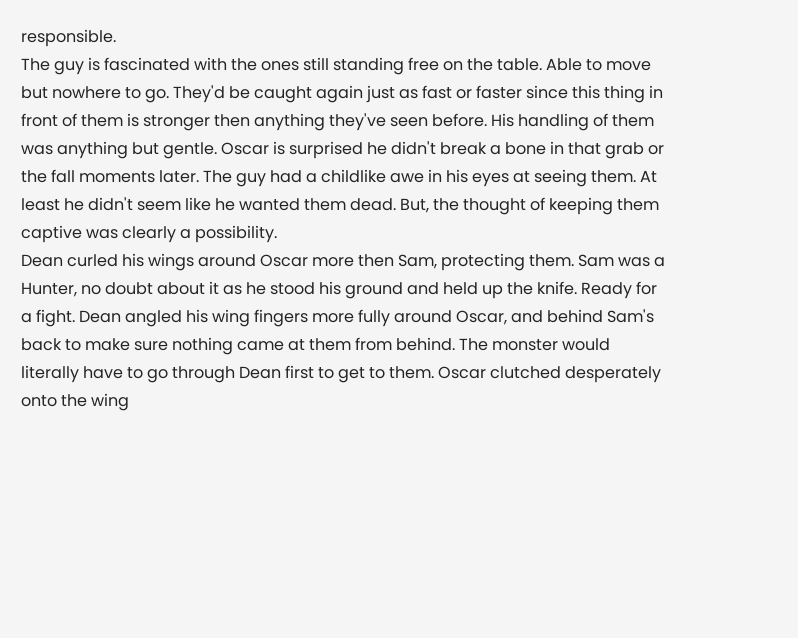responsible.
The guy is fascinated with the ones still standing free on the table. Able to move but nowhere to go. They'd be caught again just as fast or faster since this thing in front of them is stronger then anything they've seen before. His handling of them was anything but gentle. Oscar is surprised he didn't break a bone in that grab or the fall moments later. The guy had a childlike awe in his eyes at seeing them. At least he didn't seem like he wanted them dead. But, the thought of keeping them captive was clearly a possibility.
Dean curled his wings around Oscar more then Sam, protecting them. Sam was a Hunter, no doubt about it as he stood his ground and held up the knife. Ready for a fight. Dean angled his wing fingers more fully around Oscar, and behind Sam's back to make sure nothing came at them from behind. The monster would literally have to go through Dean first to get to them. Oscar clutched desperately onto the wing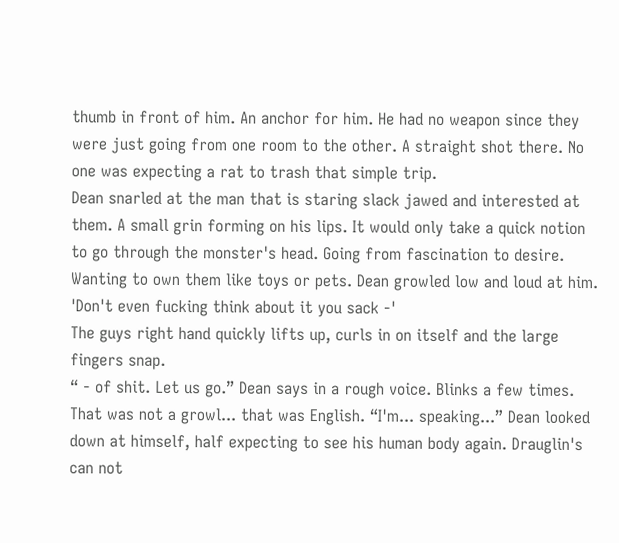thumb in front of him. An anchor for him. He had no weapon since they were just going from one room to the other. A straight shot there. No one was expecting a rat to trash that simple trip.
Dean snarled at the man that is staring slack jawed and interested at them. A small grin forming on his lips. It would only take a quick notion to go through the monster's head. Going from fascination to desire. Wanting to own them like toys or pets. Dean growled low and loud at him.
'Don't even fucking think about it you sack -'
The guys right hand quickly lifts up, curls in on itself and the large fingers snap.
“ - of shit. Let us go.” Dean says in a rough voice. Blinks a few times. That was not a growl... that was English. “I'm... speaking...” Dean looked down at himself, half expecting to see his human body again. Drauglin's can not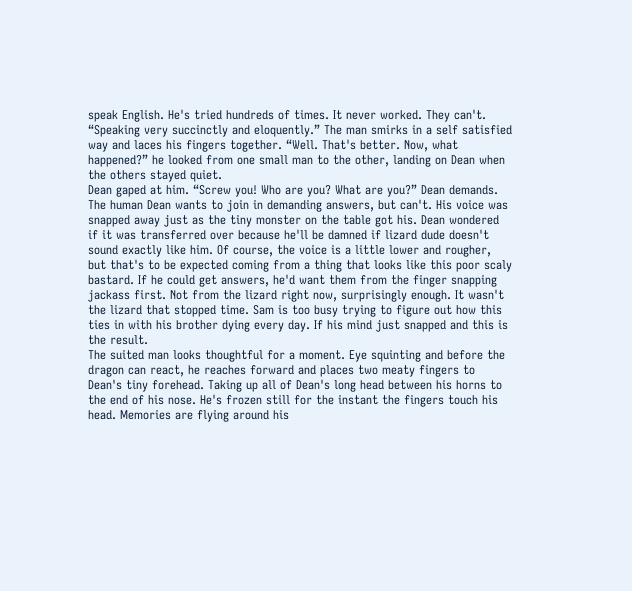speak English. He's tried hundreds of times. It never worked. They can't.
“Speaking very succinctly and eloquently.” The man smirks in a self satisfied way and laces his fingers together. “Well. That's better. Now, what happened?” he looked from one small man to the other, landing on Dean when the others stayed quiet.
Dean gaped at him. “Screw you! Who are you? What are you?” Dean demands.
The human Dean wants to join in demanding answers, but can't. His voice was snapped away just as the tiny monster on the table got his. Dean wondered if it was transferred over because he'll be damned if lizard dude doesn't sound exactly like him. Of course, the voice is a little lower and rougher, but that's to be expected coming from a thing that looks like this poor scaly bastard. If he could get answers, he'd want them from the finger snapping jackass first. Not from the lizard right now, surprisingly enough. It wasn't the lizard that stopped time. Sam is too busy trying to figure out how this ties in with his brother dying every day. If his mind just snapped and this is the result.
The suited man looks thoughtful for a moment. Eye squinting and before the dragon can react, he reaches forward and places two meaty fingers to Dean's tiny forehead. Taking up all of Dean's long head between his horns to the end of his nose. He's frozen still for the instant the fingers touch his head. Memories are flying around his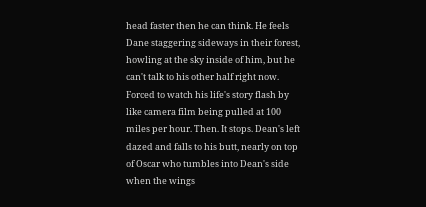head faster then he can think. He feels Dane staggering sideways in their forest, howling at the sky inside of him, but he can't talk to his other half right now. Forced to watch his life's story flash by like camera film being pulled at 100 miles per hour. Then. It stops. Dean's left dazed and falls to his butt, nearly on top of Oscar who tumbles into Dean's side when the wings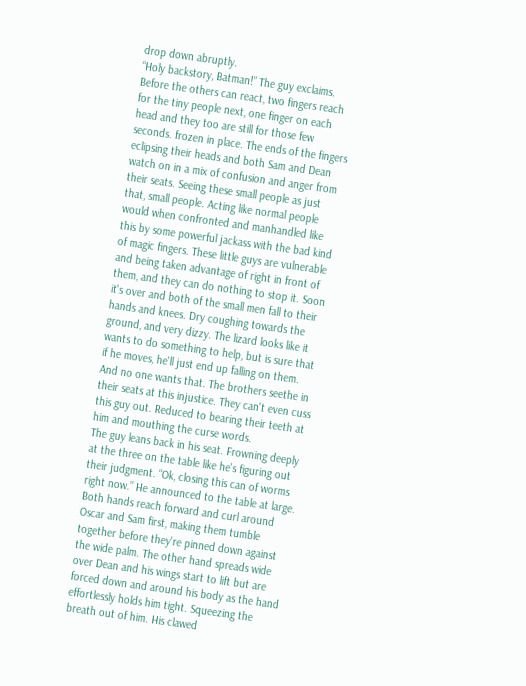drop down abruptly.
“Holy backstory, Batman!” The guy exclaims. Before the others can react, two fingers reach for the tiny people next, one finger on each head and they too are still for those few seconds. frozen in place. The ends of the fingers eclipsing their heads and both Sam and Dean watch on in a mix of confusion and anger from their seats. Seeing these small people as just that, small people. Acting like normal people would when confronted and manhandled like this by some powerful jackass with the bad kind of magic fingers. These little guys are vulnerable and being taken advantage of right in front of them, and they can do nothing to stop it. Soon it's over and both of the small men fall to their hands and knees. Dry coughing towards the ground, and very dizzy. The lizard looks like it wants to do something to help, but is sure that if he moves, he'll just end up falling on them. And no one wants that. The brothers seethe in their seats at this injustice. They can't even cuss this guy out. Reduced to bearing their teeth at him and mouthing the curse words.
The guy leans back in his seat. Frowning deeply at the three on the table like he's figuring out their judgment. “Ok, closing this can of worms right now.” He announced to the table at large. Both hands reach forward and curl around Oscar and Sam first, making them tumble together before they're pinned down against the wide palm. The other hand spreads wide over Dean and his wings start to lift but are forced down and around his body as the hand effortlessly holds him tight. Squeezing the breath out of him. His clawed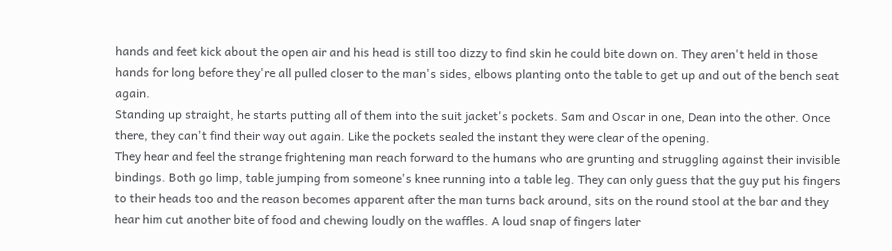hands and feet kick about the open air and his head is still too dizzy to find skin he could bite down on. They aren't held in those hands for long before they're all pulled closer to the man's sides, elbows planting onto the table to get up and out of the bench seat again.
Standing up straight, he starts putting all of them into the suit jacket's pockets. Sam and Oscar in one, Dean into the other. Once there, they can't find their way out again. Like the pockets sealed the instant they were clear of the opening.
They hear and feel the strange frightening man reach forward to the humans who are grunting and struggling against their invisible bindings. Both go limp, table jumping from someone's knee running into a table leg. They can only guess that the guy put his fingers to their heads too and the reason becomes apparent after the man turns back around, sits on the round stool at the bar and they hear him cut another bite of food and chewing loudly on the waffles. A loud snap of fingers later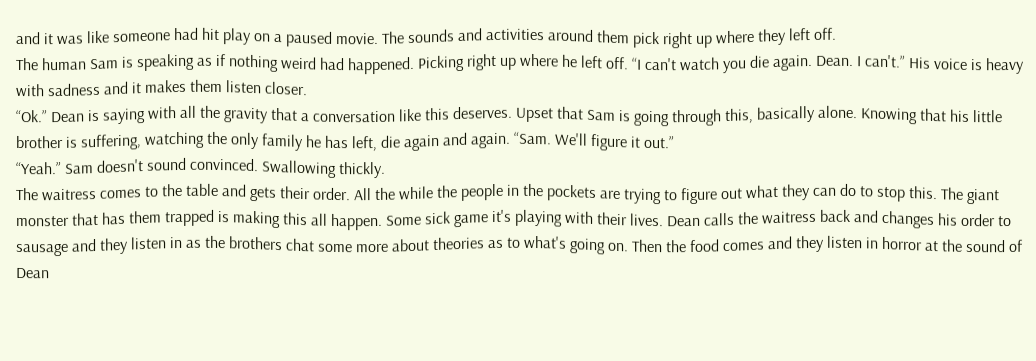and it was like someone had hit play on a paused movie. The sounds and activities around them pick right up where they left off.
The human Sam is speaking as if nothing weird had happened. Picking right up where he left off. “I can't watch you die again. Dean. I can't.” His voice is heavy with sadness and it makes them listen closer.
“Ok.” Dean is saying with all the gravity that a conversation like this deserves. Upset that Sam is going through this, basically alone. Knowing that his little brother is suffering, watching the only family he has left, die again and again. “Sam. We'll figure it out.”
“Yeah.” Sam doesn't sound convinced. Swallowing thickly.
The waitress comes to the table and gets their order. All the while the people in the pockets are trying to figure out what they can do to stop this. The giant monster that has them trapped is making this all happen. Some sick game it's playing with their lives. Dean calls the waitress back and changes his order to sausage and they listen in as the brothers chat some more about theories as to what's going on. Then the food comes and they listen in horror at the sound of Dean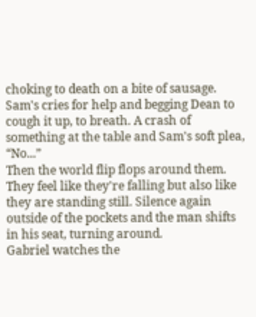choking to death on a bite of sausage. Sam's cries for help and begging Dean to cough it up, to breath. A crash of something at the table and Sam's soft plea, “No...”
Then the world flip flops around them. They feel like they're falling but also like they are standing still. Silence again outside of the pockets and the man shifts in his seat, turning around.
Gabriel watches the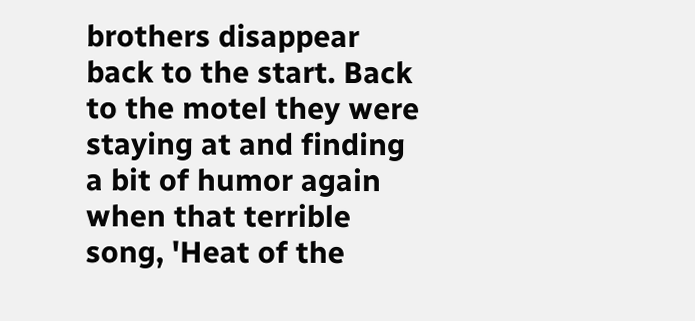brothers disappear back to the start. Back to the motel they were staying at and finding a bit of humor again when that terrible song, 'Heat of the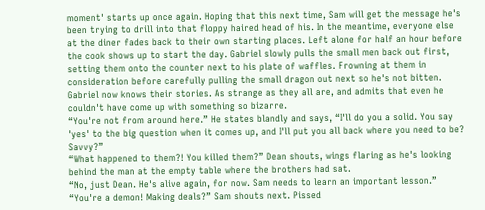moment' starts up once again. Hoping that this next time, Sam will get the message he's been trying to drill into that floppy haired head of his. In the meantime, everyone else at the diner fades back to their own starting places. Left alone for half an hour before the cook shows up to start the day. Gabriel slowly pulls the small men back out first, setting them onto the counter next to his plate of waffles. Frowning at them in consideration before carefully pulling the small dragon out next so he's not bitten. Gabriel now knows their stories. As strange as they all are, and admits that even he couldn't have come up with something so bizarre.
“You're not from around here.” He states blandly and says, “I'll do you a solid. You say 'yes' to the big question when it comes up, and I'll put you all back where you need to be? Savvy?”
“What happened to them?! You killed them?” Dean shouts, wings flaring as he's looking behind the man at the empty table where the brothers had sat.
“No, just Dean. He's alive again, for now. Sam needs to learn an important lesson.”
“You're a demon! Making deals?” Sam shouts next. Pissed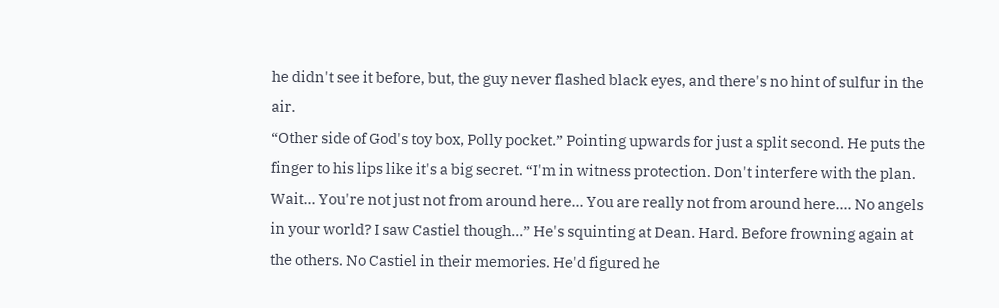he didn't see it before, but, the guy never flashed black eyes, and there's no hint of sulfur in the air.
“Other side of God's toy box, Polly pocket.” Pointing upwards for just a split second. He puts the finger to his lips like it's a big secret. “I'm in witness protection. Don't interfere with the plan. Wait... You're not just not from around here... You are really not from around here.... No angels in your world? I saw Castiel though...” He's squinting at Dean. Hard. Before frowning again at the others. No Castiel in their memories. He'd figured he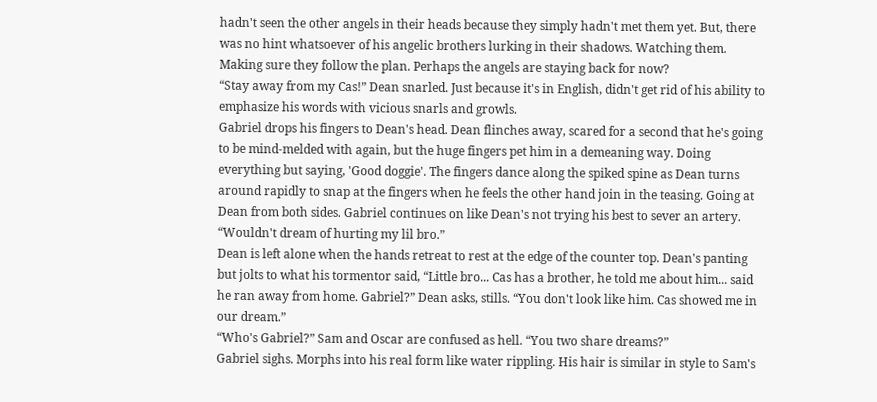hadn't seen the other angels in their heads because they simply hadn't met them yet. But, there was no hint whatsoever of his angelic brothers lurking in their shadows. Watching them. Making sure they follow the plan. Perhaps the angels are staying back for now?
“Stay away from my Cas!” Dean snarled. Just because it's in English, didn't get rid of his ability to emphasize his words with vicious snarls and growls.
Gabriel drops his fingers to Dean's head. Dean flinches away, scared for a second that he's going to be mind-melded with again, but the huge fingers pet him in a demeaning way. Doing everything but saying, 'Good doggie'. The fingers dance along the spiked spine as Dean turns around rapidly to snap at the fingers when he feels the other hand join in the teasing. Going at Dean from both sides. Gabriel continues on like Dean's not trying his best to sever an artery. “Wouldn't dream of hurting my lil bro.”
Dean is left alone when the hands retreat to rest at the edge of the counter top. Dean's panting but jolts to what his tormentor said, “Little bro... Cas has a brother, he told me about him... said he ran away from home. Gabriel?” Dean asks, stills. “You don't look like him. Cas showed me in our dream.”
“Who's Gabriel?” Sam and Oscar are confused as hell. “You two share dreams?”
Gabriel sighs. Morphs into his real form like water rippling. His hair is similar in style to Sam's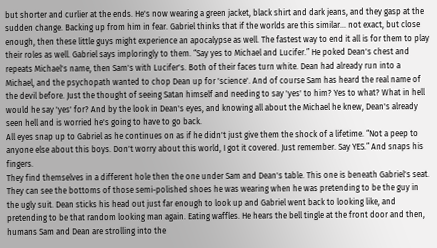but shorter and curlier at the ends. He's now wearing a green jacket, black shirt and dark jeans, and they gasp at the sudden change. Backing up from him in fear. Gabriel thinks that if the worlds are this similar... not exact, but close enough, then these little guys might experience an apocalypse as well. The fastest way to end it all is for them to play their roles as well. Gabriel says imploringly to them. “Say yes to Michael and Lucifer.” He poked Dean's chest and repeats Michael's name, then Sam's with Lucifer's. Both of their faces turn white. Dean had already run into a Michael, and the psychopath wanted to chop Dean up for 'science'. And of course Sam has heard the real name of the devil before. Just the thought of seeing Satan himself and needing to say 'yes' to him? Yes to what? What in hell would he say 'yes' for? And by the look in Dean's eyes, and knowing all about the Michael he knew, Dean's already seen hell and is worried he's going to have to go back.
All eyes snap up to Gabriel as he continues on as if he didn't just give them the shock of a lifetime. “Not a peep to anyone else about this boys. Don't worry about this world, I got it covered. Just remember. Say YES.” And snaps his fingers.
They find themselves in a different hole then the one under Sam and Dean's table. This one is beneath Gabriel's seat. They can see the bottoms of those semi-polished shoes he was wearing when he was pretending to be the guy in the ugly suit. Dean sticks his head out just far enough to look up and Gabriel went back to looking like, and pretending to be that random looking man again. Eating waffles. He hears the bell tingle at the front door and then, humans Sam and Dean are strolling into the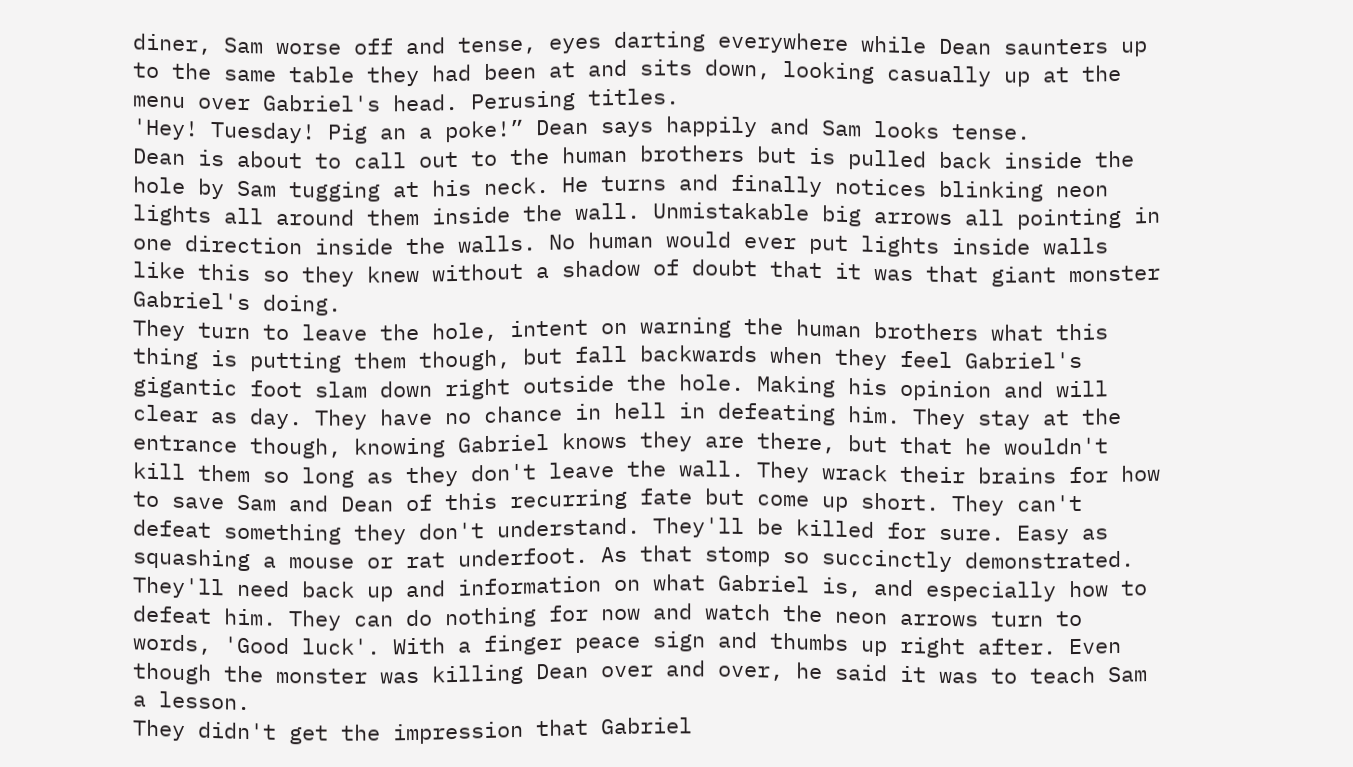diner, Sam worse off and tense, eyes darting everywhere while Dean saunters up to the same table they had been at and sits down, looking casually up at the menu over Gabriel's head. Perusing titles.
'Hey! Tuesday! Pig an a poke!” Dean says happily and Sam looks tense.
Dean is about to call out to the human brothers but is pulled back inside the hole by Sam tugging at his neck. He turns and finally notices blinking neon lights all around them inside the wall. Unmistakable big arrows all pointing in one direction inside the walls. No human would ever put lights inside walls like this so they knew without a shadow of doubt that it was that giant monster Gabriel's doing.
They turn to leave the hole, intent on warning the human brothers what this thing is putting them though, but fall backwards when they feel Gabriel's gigantic foot slam down right outside the hole. Making his opinion and will clear as day. They have no chance in hell in defeating him. They stay at the entrance though, knowing Gabriel knows they are there, but that he wouldn't kill them so long as they don't leave the wall. They wrack their brains for how to save Sam and Dean of this recurring fate but come up short. They can't defeat something they don't understand. They'll be killed for sure. Easy as squashing a mouse or rat underfoot. As that stomp so succinctly demonstrated. They'll need back up and information on what Gabriel is, and especially how to defeat him. They can do nothing for now and watch the neon arrows turn to words, 'Good luck'. With a finger peace sign and thumbs up right after. Even though the monster was killing Dean over and over, he said it was to teach Sam a lesson.
They didn't get the impression that Gabriel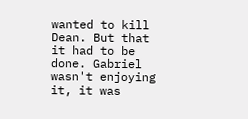wanted to kill Dean. But that it had to be done. Gabriel wasn't enjoying it, it was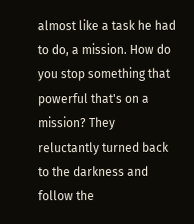almost like a task he had to do, a mission. How do you stop something that powerful that's on a mission? They reluctantly turned back to the darkness and follow the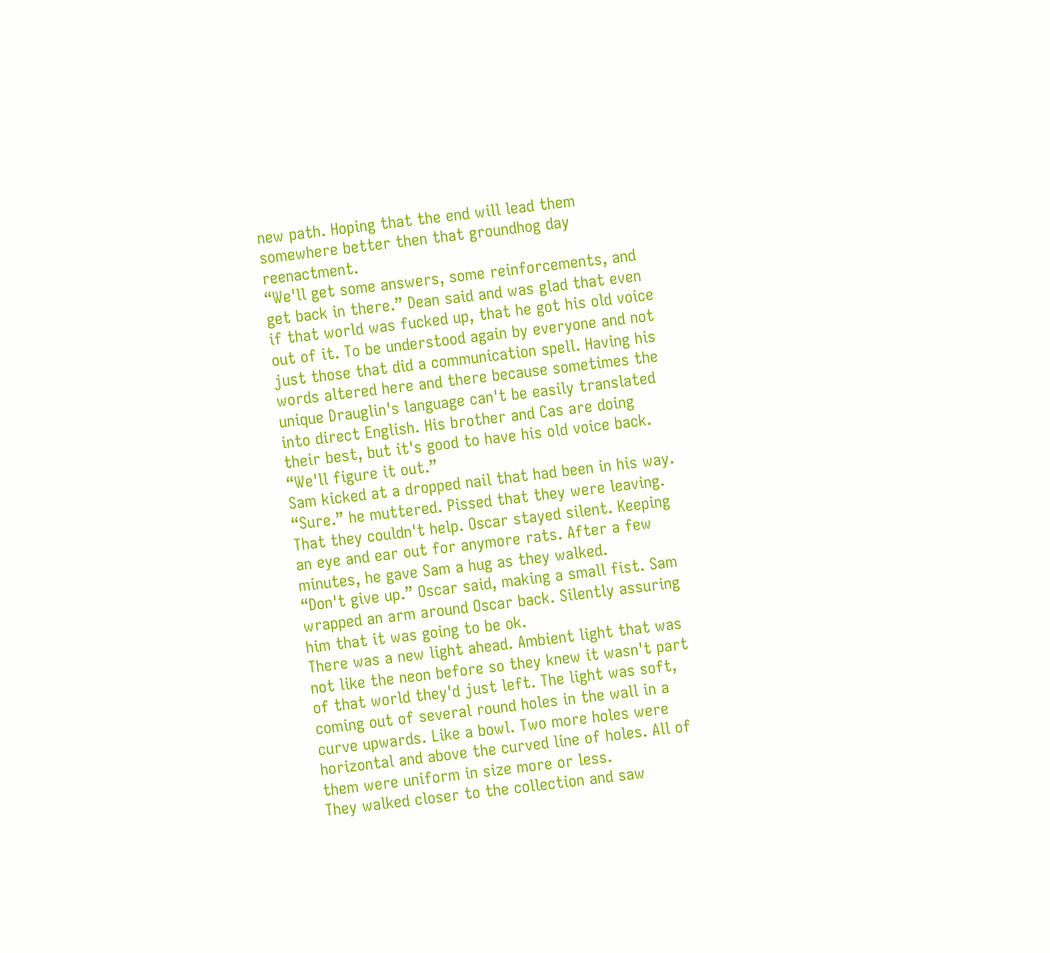new path. Hoping that the end will lead them somewhere better then that groundhog day reenactment.
“We'll get some answers, some reinforcements, and get back in there.” Dean said and was glad that even if that world was fucked up, that he got his old voice out of it. To be understood again by everyone and not just those that did a communication spell. Having his words altered here and there because sometimes the unique Drauglin's language can't be easily translated into direct English. His brother and Cas are doing their best, but it's good to have his old voice back. “We'll figure it out.”
Sam kicked at a dropped nail that had been in his way. “Sure.” he muttered. Pissed that they were leaving. That they couldn't help. Oscar stayed silent. Keeping an eye and ear out for anymore rats. After a few minutes, he gave Sam a hug as they walked.
“Don't give up.” Oscar said, making a small fist. Sam wrapped an arm around Oscar back. Silently assuring him that it was going to be ok.
There was a new light ahead. Ambient light that was not like the neon before so they knew it wasn't part of that world they'd just left. The light was soft, coming out of several round holes in the wall in a curve upwards. Like a bowl. Two more holes were horizontal and above the curved line of holes. All of them were uniform in size more or less.
They walked closer to the collection and saw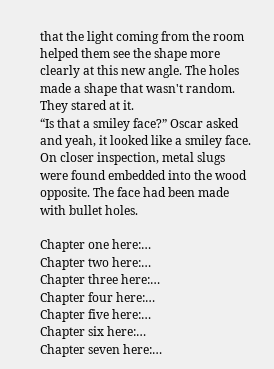that the light coming from the room helped them see the shape more clearly at this new angle. The holes made a shape that wasn't random. They stared at it.
“Is that a smiley face?” Oscar asked and yeah, it looked like a smiley face. On closer inspection, metal slugs were found embedded into the wood opposite. The face had been made with bullet holes.

Chapter one here:…
Chapter two here:…
Chapter three here:…
Chapter four here:…
Chapter five here:…
Chapter six here:…
Chapter seven here:…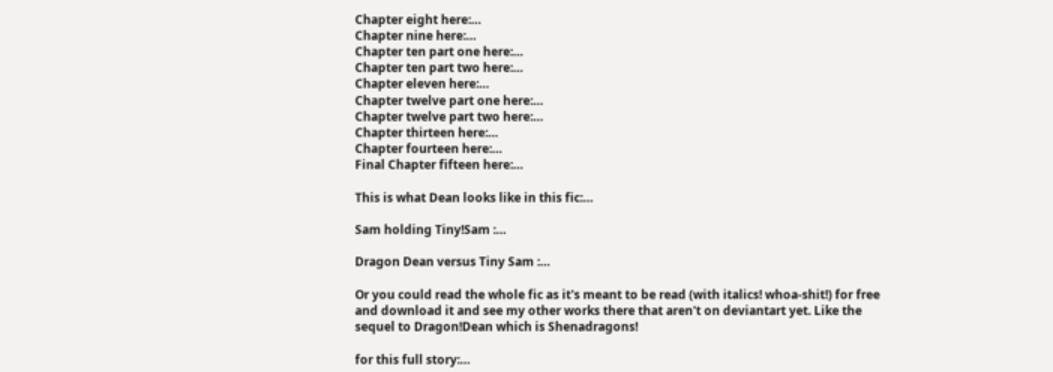Chapter eight here:…
Chapter nine here:…
Chapter ten part one here:…
Chapter ten part two here:…
Chapter eleven here:…
Chapter twelve part one here:…
Chapter twelve part two here:…
Chapter thirteen here:…
Chapter fourteen here:…
Final Chapter fifteen here:…

This is what Dean looks like in this fic:…

Sam holding Tiny!Sam :…

Dragon Dean versus Tiny Sam :…

Or you could read the whole fic as it's meant to be read (with italics! whoa-shit!) for free and download it and see my other works there that aren't on deviantart yet. Like the sequel to Dragon!Dean which is Shenadragons!

for this full story:…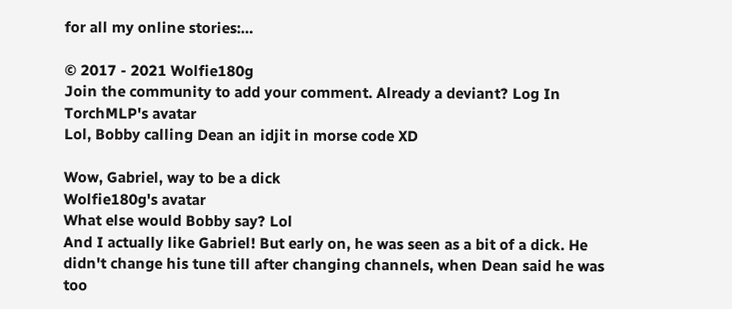for all my online stories:…

© 2017 - 2021 Wolfie180g
Join the community to add your comment. Already a deviant? Log In
TorchMLP's avatar
Lol, Bobby calling Dean an idjit in morse code XD

Wow, Gabriel, way to be a dick
Wolfie180g's avatar
What else would Bobby say? Lol
And I actually like Gabriel! But early on, he was seen as a bit of a dick. He didn't change his tune till after changing channels, when Dean said he was too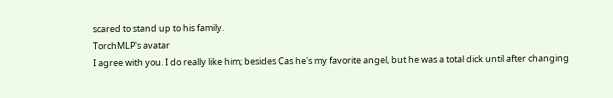scared to stand up to his family.
TorchMLP's avatar
I agree with you. I do really like him; besides Cas he's my favorite angel, but he was a total dick until after changing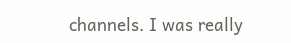channels. I was really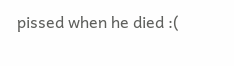pissed when he died :(